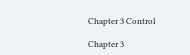Chapter 3 Control

Chapter 3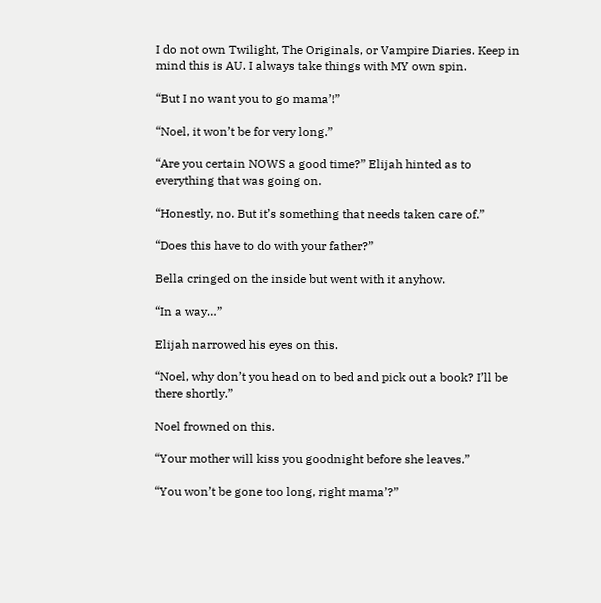I do not own Twilight, The Originals, or Vampire Diaries. Keep in mind this is AU. I always take things with MY own spin.

“But I no want you to go mama’!”

“Noel, it won’t be for very long.”

“Are you certain NOWS a good time?” Elijah hinted as to everything that was going on.

“Honestly, no. But it’s something that needs taken care of.”

“Does this have to do with your father?”

Bella cringed on the inside but went with it anyhow.

“In a way…”

Elijah narrowed his eyes on this.

“Noel, why don’t you head on to bed and pick out a book? I’ll be there shortly.”

Noel frowned on this.

“Your mother will kiss you goodnight before she leaves.”

“You won’t be gone too long, right mama’?”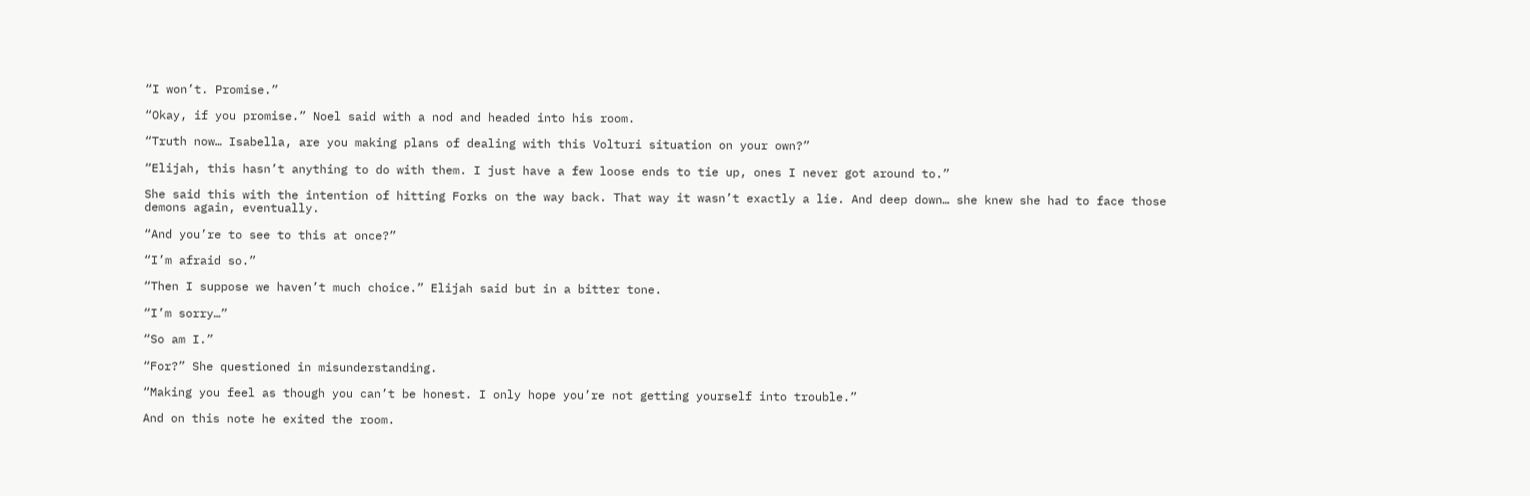“I won’t. Promise.”

“Okay, if you promise.” Noel said with a nod and headed into his room.

“Truth now… Isabella, are you making plans of dealing with this Volturi situation on your own?”

“Elijah, this hasn’t anything to do with them. I just have a few loose ends to tie up, ones I never got around to.”

She said this with the intention of hitting Forks on the way back. That way it wasn’t exactly a lie. And deep down… she knew she had to face those demons again, eventually.

“And you’re to see to this at once?”

“I’m afraid so.”

“Then I suppose we haven’t much choice.” Elijah said but in a bitter tone.

“I’m sorry…”

“So am I.”

“For?” She questioned in misunderstanding.

“Making you feel as though you can’t be honest. I only hope you’re not getting yourself into trouble.”

And on this note he exited the room.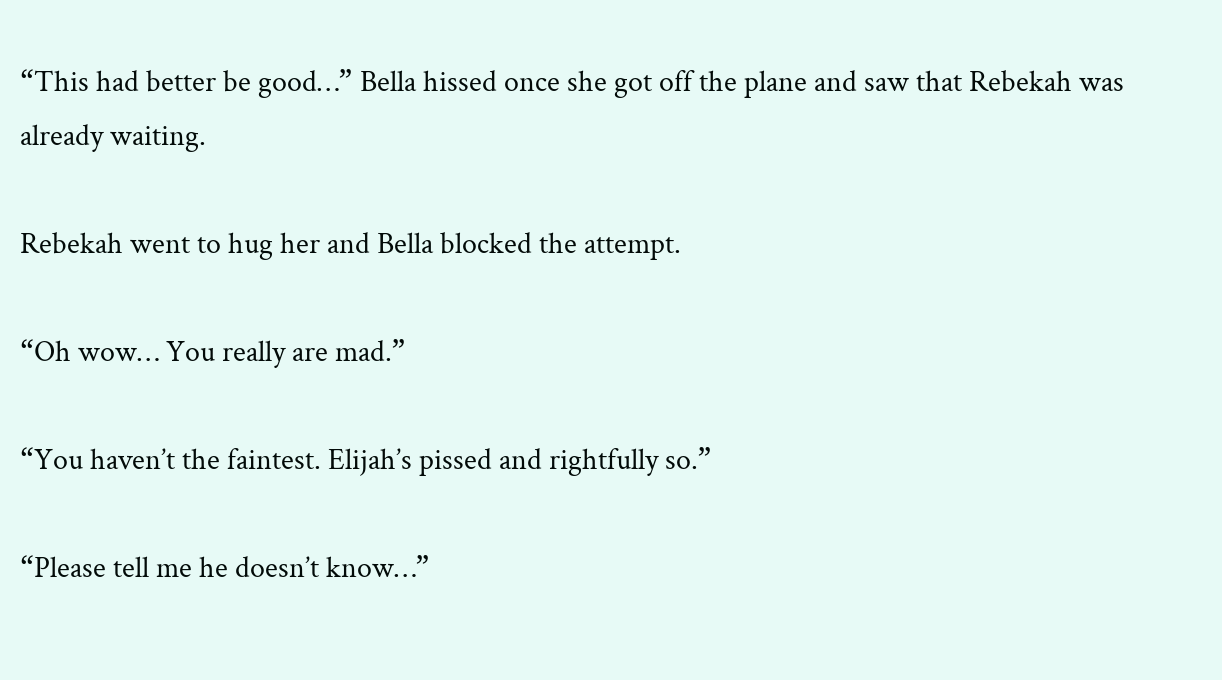“This had better be good…” Bella hissed once she got off the plane and saw that Rebekah was already waiting.

Rebekah went to hug her and Bella blocked the attempt.

“Oh wow… You really are mad.”

“You haven’t the faintest. Elijah’s pissed and rightfully so.”

“Please tell me he doesn’t know…”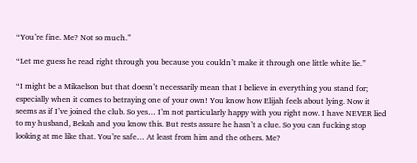“You’re fine. Me? Not so much.”

“Let me guess he read right through you because you couldn’t make it through one little white lie.”

“I might be a Mikaelson but that doesn’t necessarily mean that I believe in everything you stand for; especially when it comes to betraying one of your own! You know how Elijah feels about lying. Now it seems as if I’ve joined the club. So yes… I’m not particularly happy with you right now. I have NEVER lied to my husband, Bekah and you know this. But rests assure he hasn’t a clue. So you can fucking stop looking at me like that. You’re safe… At least from him and the others. Me?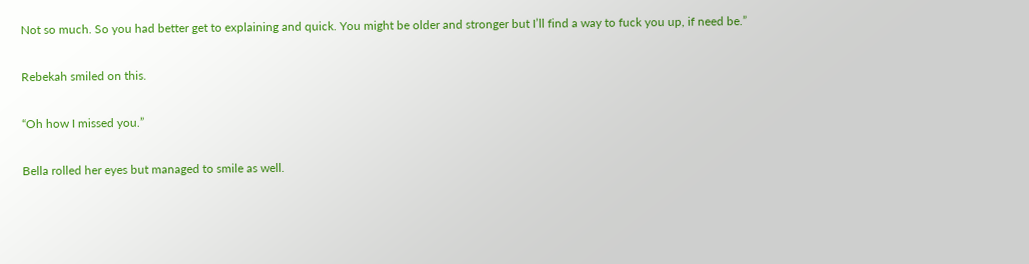Not so much. So you had better get to explaining and quick. You might be older and stronger but I’ll find a way to fuck you up, if need be.”

Rebekah smiled on this.

“Oh how I missed you.”

Bella rolled her eyes but managed to smile as well.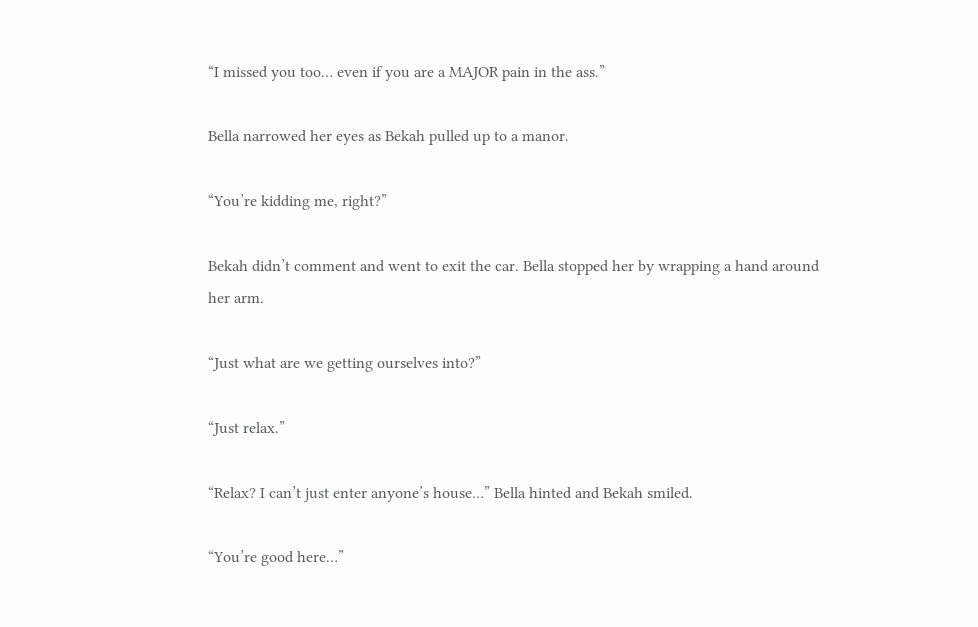“I missed you too… even if you are a MAJOR pain in the ass.”

Bella narrowed her eyes as Bekah pulled up to a manor.

“You’re kidding me, right?”

Bekah didn’t comment and went to exit the car. Bella stopped her by wrapping a hand around her arm.

“Just what are we getting ourselves into?”

“Just relax.”

“Relax? I can’t just enter anyone’s house…” Bella hinted and Bekah smiled.

“You’re good here…”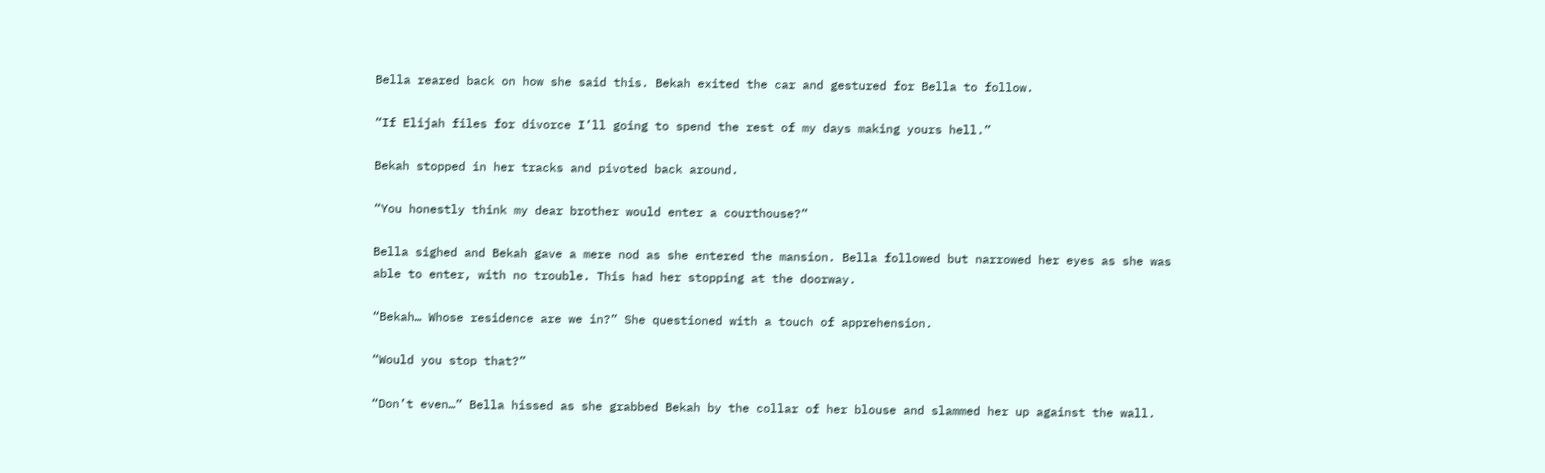Bella reared back on how she said this. Bekah exited the car and gestured for Bella to follow.

“If Elijah files for divorce I’ll going to spend the rest of my days making yours hell.”

Bekah stopped in her tracks and pivoted back around.

“You honestly think my dear brother would enter a courthouse?”

Bella sighed and Bekah gave a mere nod as she entered the mansion. Bella followed but narrowed her eyes as she was able to enter, with no trouble. This had her stopping at the doorway.

“Bekah… Whose residence are we in?” She questioned with a touch of apprehension.

“Would you stop that?”

“Don’t even…” Bella hissed as she grabbed Bekah by the collar of her blouse and slammed her up against the wall.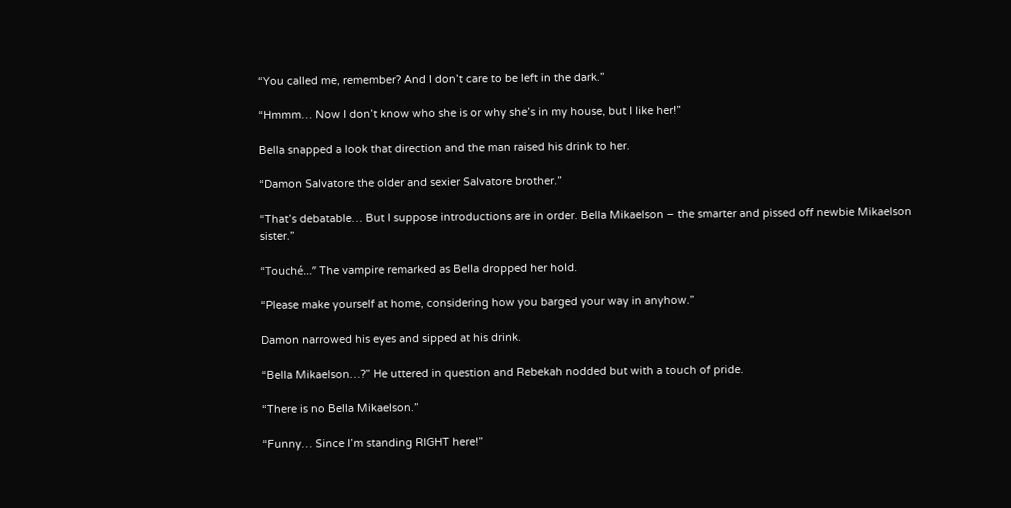“You called me, remember? And I don’t care to be left in the dark.”

“Hmmm… Now I don’t know who she is or why she’s in my house, but I like her!”

Bella snapped a look that direction and the man raised his drink to her.

“Damon Salvatore the older and sexier Salvatore brother.”

“That’s debatable… But I suppose introductions are in order. Bella Mikaelson – the smarter and pissed off newbie Mikaelson sister.”

“Touché…” The vampire remarked as Bella dropped her hold.

“Please make yourself at home, considering how you barged your way in anyhow.”

Damon narrowed his eyes and sipped at his drink.

“Bella Mikaelson…?” He uttered in question and Rebekah nodded but with a touch of pride.

“There is no Bella Mikaelson.”

“Funny… Since I’m standing RIGHT here!”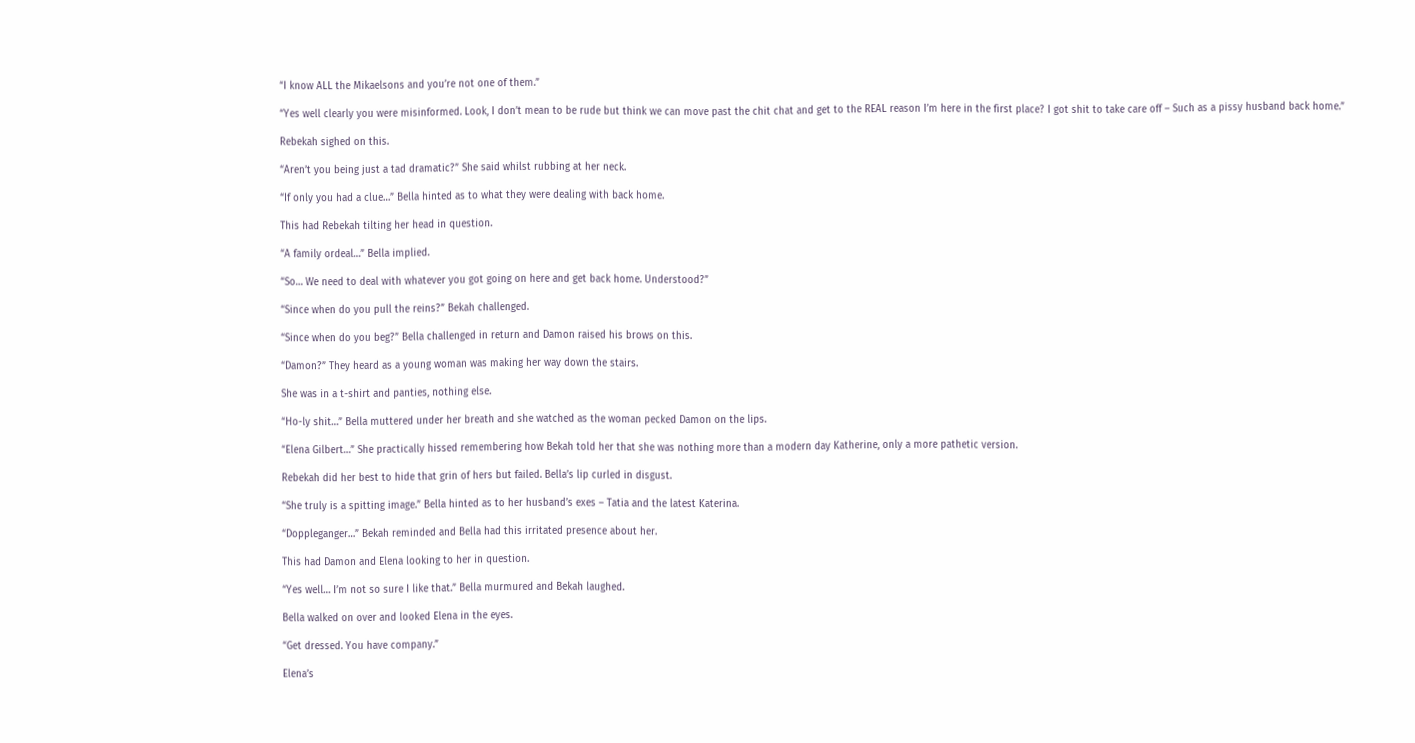“I know ALL the Mikaelsons and you’re not one of them.”

“Yes well clearly you were misinformed. Look, I don’t mean to be rude but think we can move past the chit chat and get to the REAL reason I’m here in the first place? I got shit to take care off – Such as a pissy husband back home.”

Rebekah sighed on this.

“Aren’t you being just a tad dramatic?” She said whilst rubbing at her neck.

“If only you had a clue…” Bella hinted as to what they were dealing with back home.

This had Rebekah tilting her head in question.

“A family ordeal…” Bella implied.

“So… We need to deal with whatever you got going on here and get back home. Understood?”

“Since when do you pull the reins?” Bekah challenged.

“Since when do you beg?” Bella challenged in return and Damon raised his brows on this.

“Damon?” They heard as a young woman was making her way down the stairs.

She was in a t-shirt and panties, nothing else.

“Ho-ly shit…” Bella muttered under her breath and she watched as the woman pecked Damon on the lips.

“Elena Gilbert…” She practically hissed remembering how Bekah told her that she was nothing more than a modern day Katherine, only a more pathetic version.

Rebekah did her best to hide that grin of hers but failed. Bella’s lip curled in disgust.

“She truly is a spitting image.” Bella hinted as to her husband’s exes – Tatia and the latest Katerina.

“Doppleganger…” Bekah reminded and Bella had this irritated presence about her.

This had Damon and Elena looking to her in question.

“Yes well… I’m not so sure I like that.” Bella murmured and Bekah laughed.

Bella walked on over and looked Elena in the eyes.

“Get dressed. You have company.”

Elena’s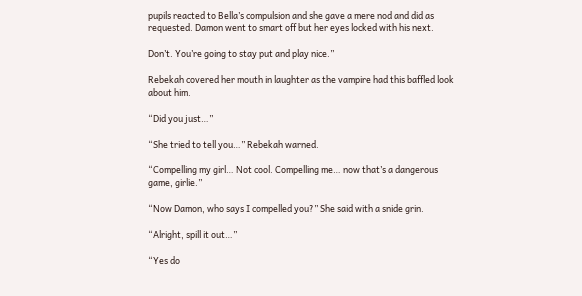pupils reacted to Bella’s compulsion and she gave a mere nod and did as requested. Damon went to smart off but her eyes locked with his next.

Don’t. You’re going to stay put and play nice.”

Rebekah covered her mouth in laughter as the vampire had this baffled look about him.

“Did you just…”

“She tried to tell you…” Rebekah warned.

“Compelling my girl… Not cool. Compelling me… now that’s a dangerous game, girlie.”

“Now Damon, who says I compelled you?” She said with a snide grin.

“Alright, spill it out…”

“Yes do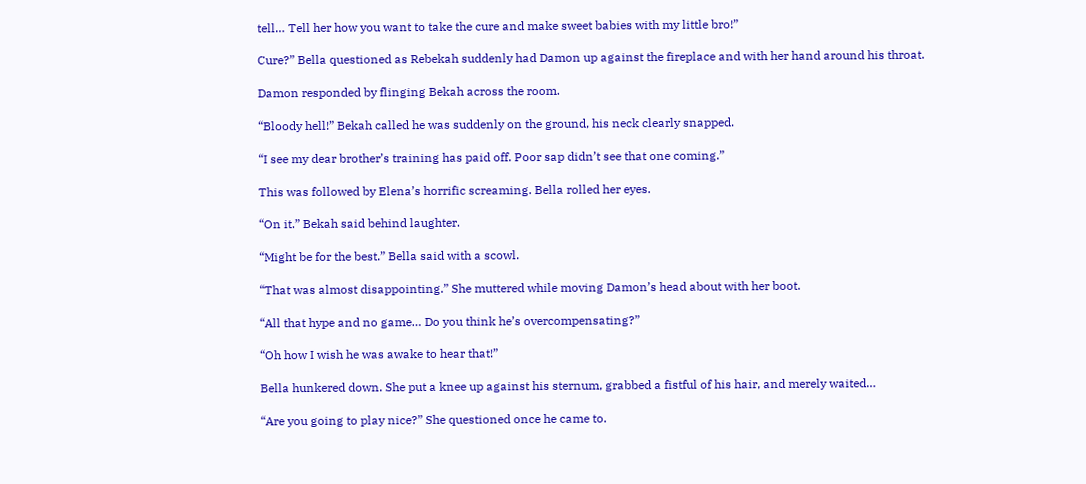tell… Tell her how you want to take the cure and make sweet babies with my little bro!”

Cure?” Bella questioned as Rebekah suddenly had Damon up against the fireplace and with her hand around his throat.

Damon responded by flinging Bekah across the room.

“Bloody hell!” Bekah called he was suddenly on the ground, his neck clearly snapped.

“I see my dear brother’s training has paid off. Poor sap didn’t see that one coming.”

This was followed by Elena’s horrific screaming. Bella rolled her eyes.

“On it.” Bekah said behind laughter.

“Might be for the best.” Bella said with a scowl.

“That was almost disappointing.” She muttered while moving Damon’s head about with her boot.

“All that hype and no game… Do you think he’s overcompensating?”

“Oh how I wish he was awake to hear that!”

Bella hunkered down. She put a knee up against his sternum, grabbed a fistful of his hair, and merely waited…

“Are you going to play nice?” She questioned once he came to.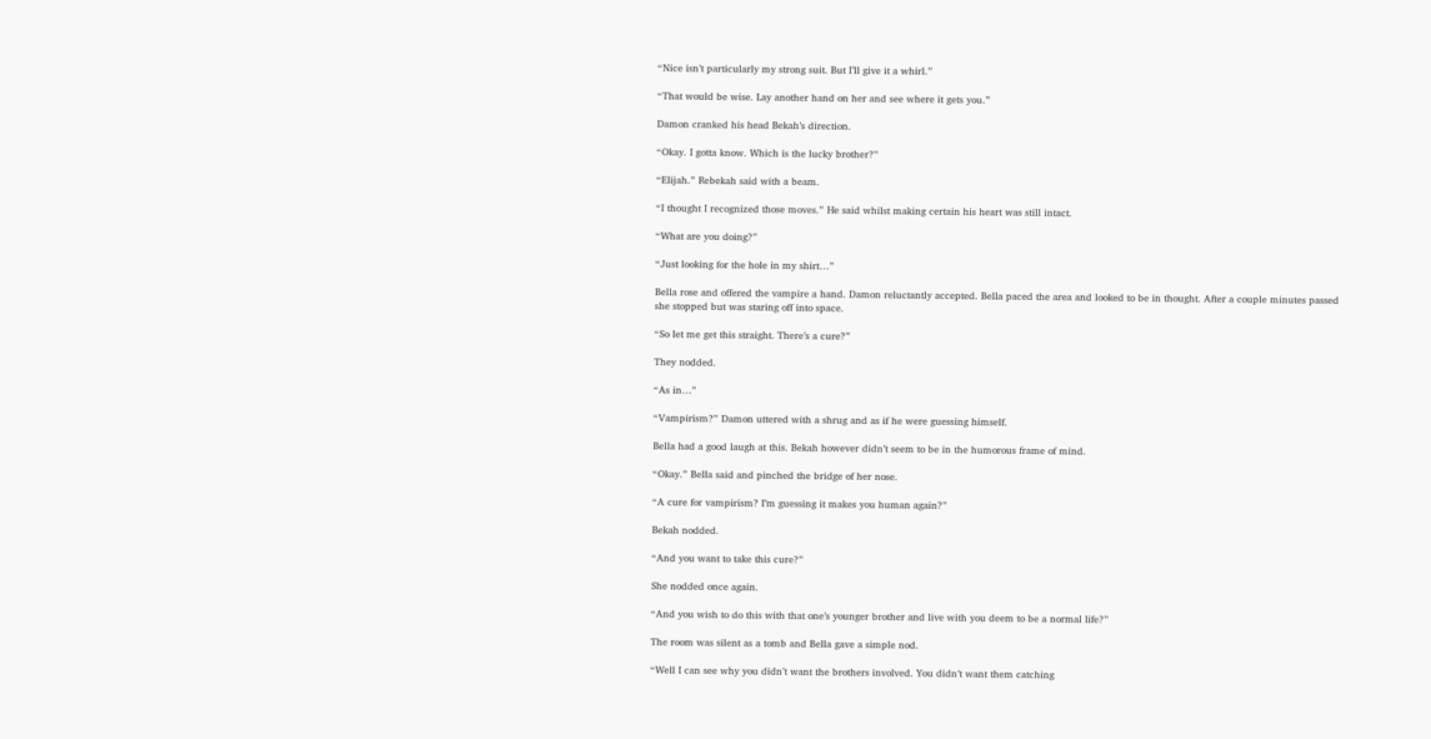“Nice isn’t particularly my strong suit. But I’ll give it a whirl.”

“That would be wise. Lay another hand on her and see where it gets you.”

Damon cranked his head Bekah’s direction.

“Okay. I gotta know. Which is the lucky brother?”

“Elijah.” Rebekah said with a beam.

“I thought I recognized those moves.” He said whilst making certain his heart was still intact.

“What are you doing?”

“Just looking for the hole in my shirt…”

Bella rose and offered the vampire a hand. Damon reluctantly accepted. Bella paced the area and looked to be in thought. After a couple minutes passed she stopped but was staring off into space.

“So let me get this straight. There’s a cure?”

They nodded.

“As in…”

“Vampirism?” Damon uttered with a shrug and as if he were guessing himself.

Bella had a good laugh at this. Bekah however didn’t seem to be in the humorous frame of mind.

“Okay.” Bella said and pinched the bridge of her nose.

“A cure for vampirism? I’m guessing it makes you human again?”

Bekah nodded.

“And you want to take this cure?”

She nodded once again.

“And you wish to do this with that one’s younger brother and live with you deem to be a normal life?”

The room was silent as a tomb and Bella gave a simple nod.

“Well I can see why you didn’t want the brothers involved. You didn’t want them catching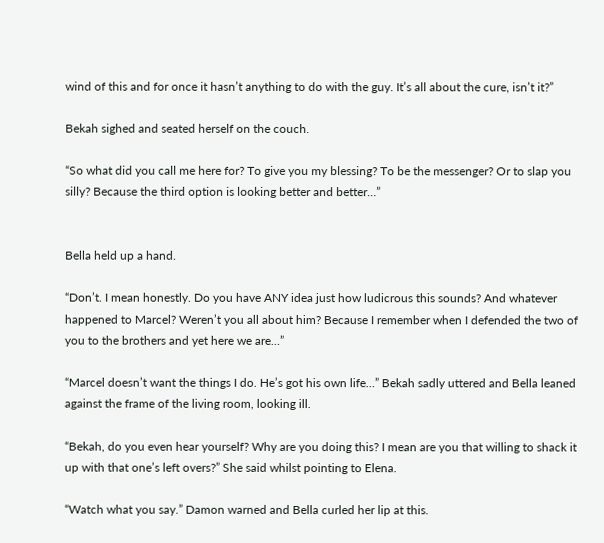wind of this and for once it hasn’t anything to do with the guy. It’s all about the cure, isn’t it?”

Bekah sighed and seated herself on the couch.

“So what did you call me here for? To give you my blessing? To be the messenger? Or to slap you silly? Because the third option is looking better and better…”


Bella held up a hand.

“Don’t. I mean honestly. Do you have ANY idea just how ludicrous this sounds? And whatever happened to Marcel? Weren’t you all about him? Because I remember when I defended the two of you to the brothers and yet here we are…”

“Marcel doesn’t want the things I do. He’s got his own life…” Bekah sadly uttered and Bella leaned against the frame of the living room, looking ill.

“Bekah, do you even hear yourself? Why are you doing this? I mean are you that willing to shack it up with that one’s left overs?” She said whilst pointing to Elena.

“Watch what you say.” Damon warned and Bella curled her lip at this.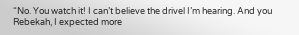“No. You watch it! I can’t believe the drivel I’m hearing. And you Rebekah, I expected more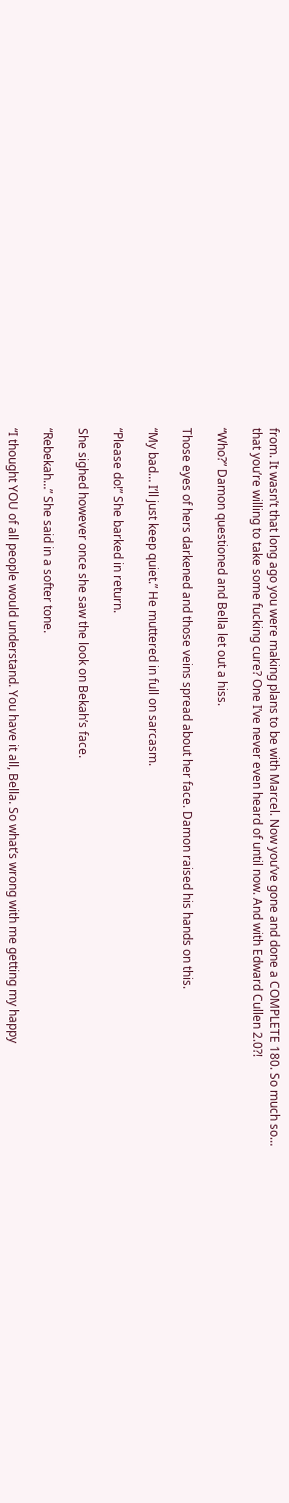from. It wasn’t that long ago you were making plans to be with Marcel. Now you’ve gone and done a COMPLETE 180. So much so… that you’re willing to take some fucking cure? One I’ve never even heard of until now. And with Edward Cullen 2.0?!

“Who?” Damon questioned and Bella let out a hiss.

Those eyes of hers darkened and those veins spread about her face. Damon raised his hands on this.

“My bad… I’ll just keep quiet.” He muttered in full on sarcasm.

“Please do!” She barked in return.

She sighed however once she saw the look on Bekah’s face.

“Rebekah…” She said in a softer tone.

“I thought YOU of all people would understand. You have it all, Bella. So what’s wrong with me getting my happy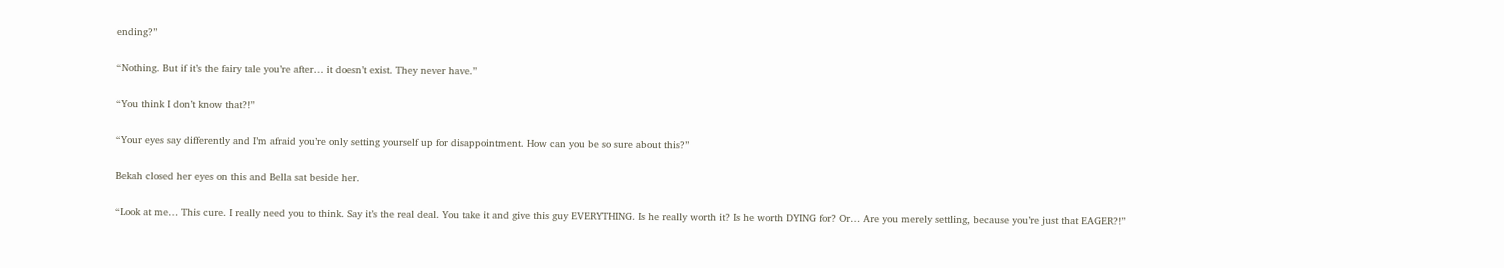ending?”

“Nothing. But if it’s the fairy tale you’re after… it doesn’t exist. They never have.”

“You think I don’t know that?!”

“Your eyes say differently and I’m afraid you’re only setting yourself up for disappointment. How can you be so sure about this?”

Bekah closed her eyes on this and Bella sat beside her.

“Look at me… This cure. I really need you to think. Say it’s the real deal. You take it and give this guy EVERYTHING. Is he really worth it? Is he worth DYING for? Or… Are you merely settling, because you’re just that EAGER?!”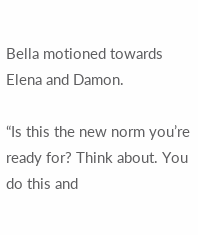Bella motioned towards Elena and Damon.

“Is this the new norm you’re ready for? Think about. You do this and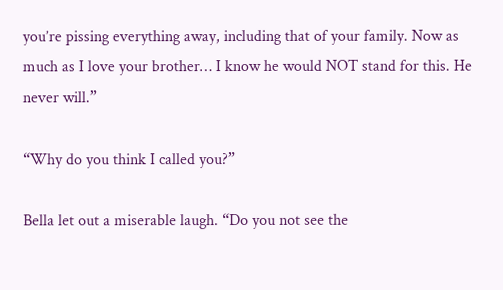you’re pissing everything away, including that of your family. Now as much as I love your brother… I know he would NOT stand for this. He never will.”

“Why do you think I called you?”

Bella let out a miserable laugh. “Do you not see the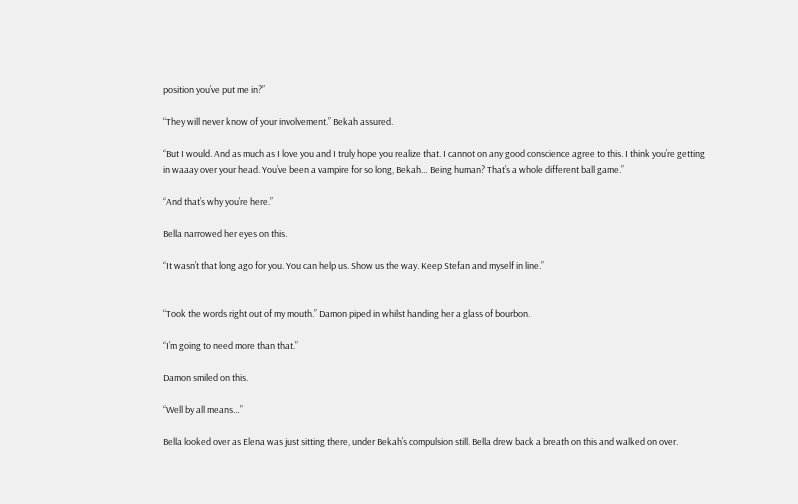position you’ve put me in?”

“They will never know of your involvement.” Bekah assured.

“But I would. And as much as I love you and I truly hope you realize that. I cannot on any good conscience agree to this. I think you’re getting in waaay over your head. You’ve been a vampire for so long, Bekah… Being human? That’s a whole different ball game.”

“And that’s why you’re here.”

Bella narrowed her eyes on this.

“It wasn’t that long ago for you. You can help us. Show us the way. Keep Stefan and myself in line.”


“Took the words right out of my mouth.” Damon piped in whilst handing her a glass of bourbon.

“I’m going to need more than that.”

Damon smiled on this.

“Well by all means…”

Bella looked over as Elena was just sitting there, under Bekah’s compulsion still. Bella drew back a breath on this and walked on over.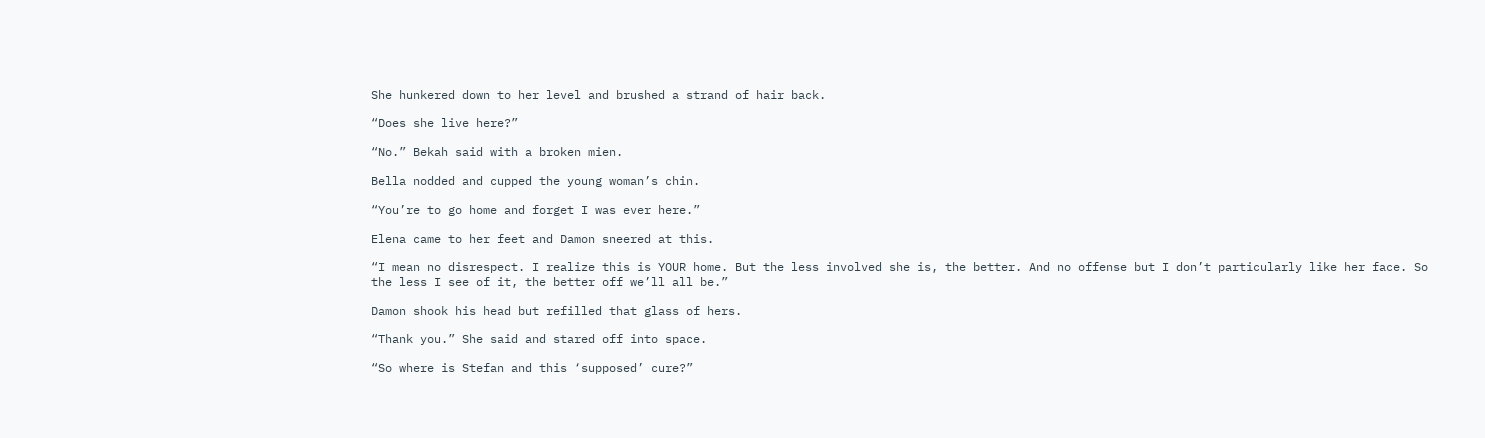She hunkered down to her level and brushed a strand of hair back.

“Does she live here?”

“No.” Bekah said with a broken mien.

Bella nodded and cupped the young woman’s chin.

“You’re to go home and forget I was ever here.”

Elena came to her feet and Damon sneered at this.

“I mean no disrespect. I realize this is YOUR home. But the less involved she is, the better. And no offense but I don’t particularly like her face. So the less I see of it, the better off we’ll all be.”

Damon shook his head but refilled that glass of hers.

“Thank you.” She said and stared off into space.

“So where is Stefan and this ‘supposed’ cure?”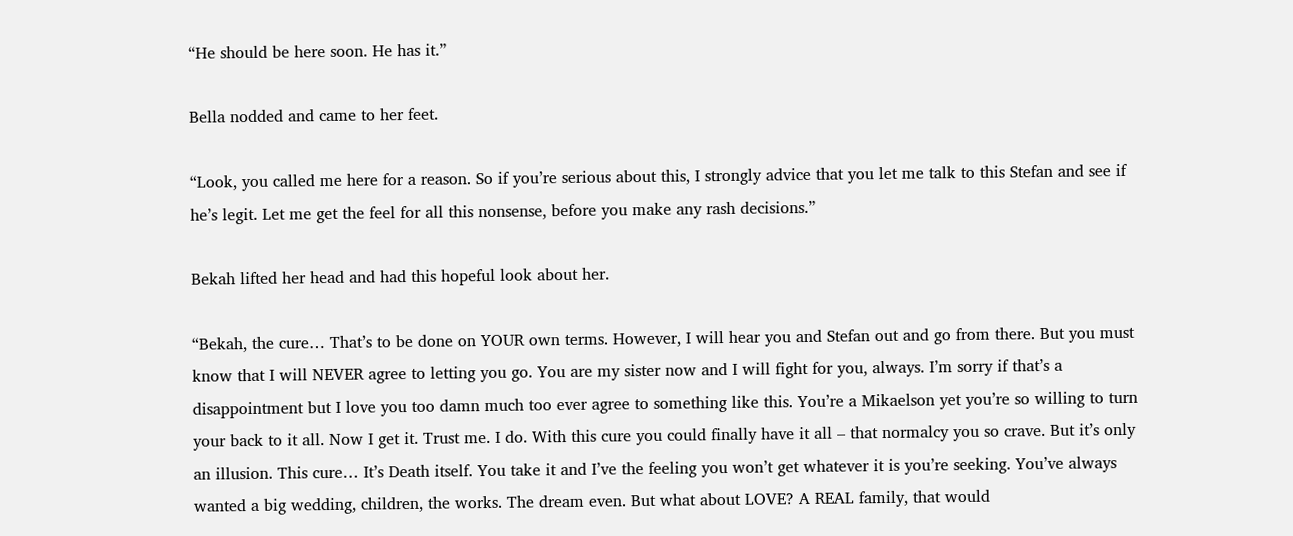“He should be here soon. He has it.”

Bella nodded and came to her feet.

“Look, you called me here for a reason. So if you’re serious about this, I strongly advice that you let me talk to this Stefan and see if he’s legit. Let me get the feel for all this nonsense, before you make any rash decisions.”

Bekah lifted her head and had this hopeful look about her.

“Bekah, the cure… That’s to be done on YOUR own terms. However, I will hear you and Stefan out and go from there. But you must know that I will NEVER agree to letting you go. You are my sister now and I will fight for you, always. I’m sorry if that’s a disappointment but I love you too damn much too ever agree to something like this. You’re a Mikaelson yet you’re so willing to turn your back to it all. Now I get it. Trust me. I do. With this cure you could finally have it all – that normalcy you so crave. But it’s only an illusion. This cure… It’s Death itself. You take it and I’ve the feeling you won’t get whatever it is you’re seeking. You’ve always wanted a big wedding, children, the works. The dream even. But what about LOVE? A REAL family, that would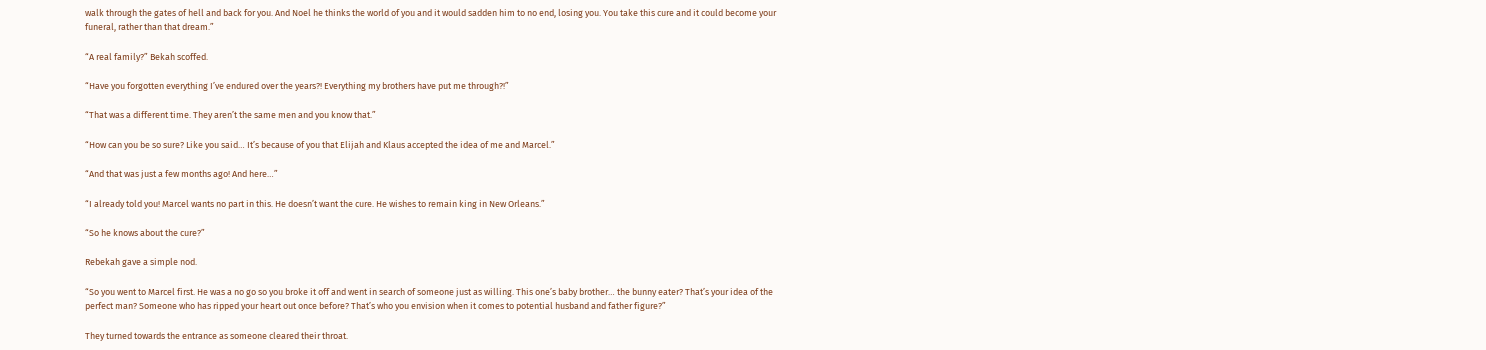walk through the gates of hell and back for you. And Noel he thinks the world of you and it would sadden him to no end, losing you. You take this cure and it could become your funeral, rather than that dream.”

“A real family?” Bekah scoffed.

“Have you forgotten everything I’ve endured over the years?! Everything my brothers have put me through?!”

“That was a different time. They aren’t the same men and you know that.”

“How can you be so sure? Like you said… It’s because of you that Elijah and Klaus accepted the idea of me and Marcel.”

“And that was just a few months ago! And here…”

“I already told you! Marcel wants no part in this. He doesn’t want the cure. He wishes to remain king in New Orleans.”

“So he knows about the cure?”

Rebekah gave a simple nod.

“So you went to Marcel first. He was a no go so you broke it off and went in search of someone just as willing. This one’s baby brother… the bunny eater? That’s your idea of the perfect man? Someone who has ripped your heart out once before? That’s who you envision when it comes to potential husband and father figure?”

They turned towards the entrance as someone cleared their throat.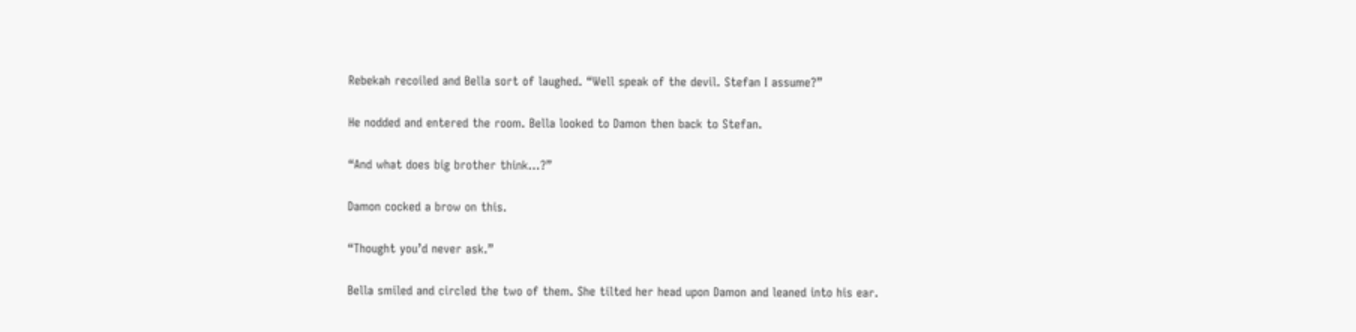Rebekah recoiled and Bella sort of laughed. “Well speak of the devil. Stefan I assume?”

He nodded and entered the room. Bella looked to Damon then back to Stefan.

“And what does big brother think…?”

Damon cocked a brow on this.

“Thought you’d never ask.”

Bella smiled and circled the two of them. She tilted her head upon Damon and leaned into his ear.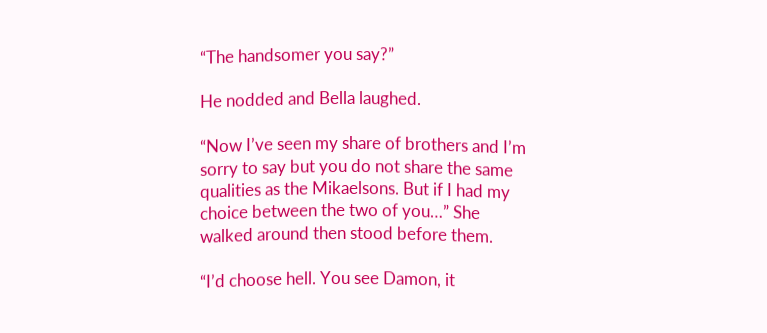“The handsomer you say?”

He nodded and Bella laughed.

“Now I’ve seen my share of brothers and I’m sorry to say but you do not share the same qualities as the Mikaelsons. But if I had my choice between the two of you…” She walked around then stood before them.

“I’d choose hell. You see Damon, it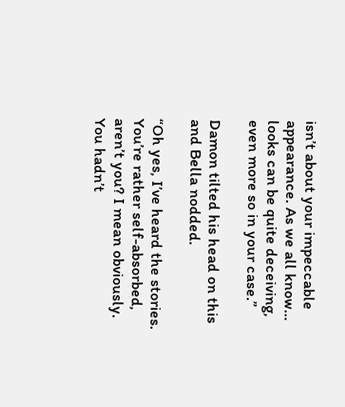isn’t about your impeccable appearance. As we all know… looks can be quite deceiving, even more so in your case.”

Damon tilted his head on this and Bella nodded.

“Oh yes, I’ve heard the stories. You’re rather self-absorbed, aren’t you? I mean obviously. You hadn’t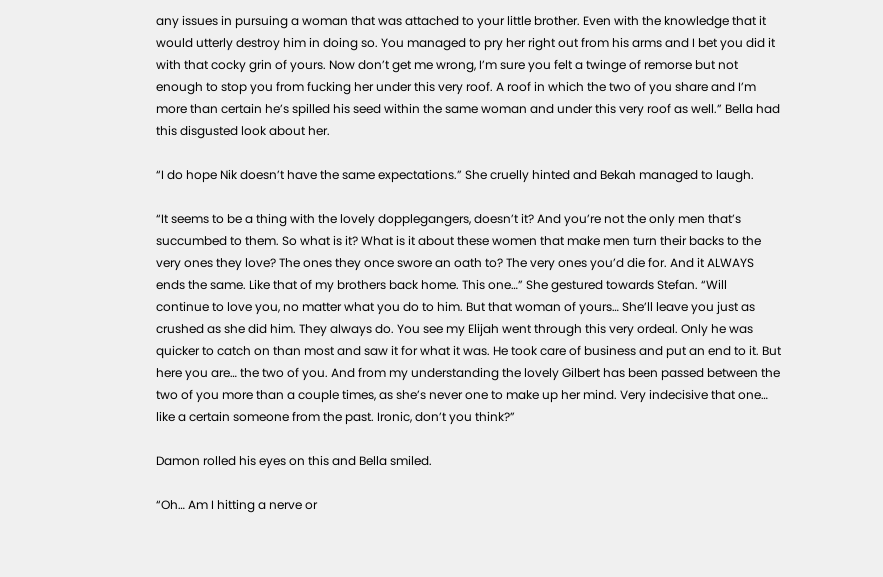any issues in pursuing a woman that was attached to your little brother. Even with the knowledge that it would utterly destroy him in doing so. You managed to pry her right out from his arms and I bet you did it with that cocky grin of yours. Now don’t get me wrong, I’m sure you felt a twinge of remorse but not enough to stop you from fucking her under this very roof. A roof in which the two of you share and I’m more than certain he’s spilled his seed within the same woman and under this very roof as well.” Bella had this disgusted look about her.

“I do hope Nik doesn’t have the same expectations.” She cruelly hinted and Bekah managed to laugh.

“It seems to be a thing with the lovely dopplegangers, doesn’t it? And you’re not the only men that’s succumbed to them. So what is it? What is it about these women that make men turn their backs to the very ones they love? The ones they once swore an oath to? The very ones you’d die for. And it ALWAYS ends the same. Like that of my brothers back home. This one…” She gestured towards Stefan. “Will continue to love you, no matter what you do to him. But that woman of yours… She’ll leave you just as crushed as she did him. They always do. You see my Elijah went through this very ordeal. Only he was quicker to catch on than most and saw it for what it was. He took care of business and put an end to it. But here you are… the two of you. And from my understanding the lovely Gilbert has been passed between the two of you more than a couple times, as she’s never one to make up her mind. Very indecisive that one… like a certain someone from the past. Ironic, don’t you think?”

Damon rolled his eyes on this and Bella smiled.

“Oh… Am I hitting a nerve or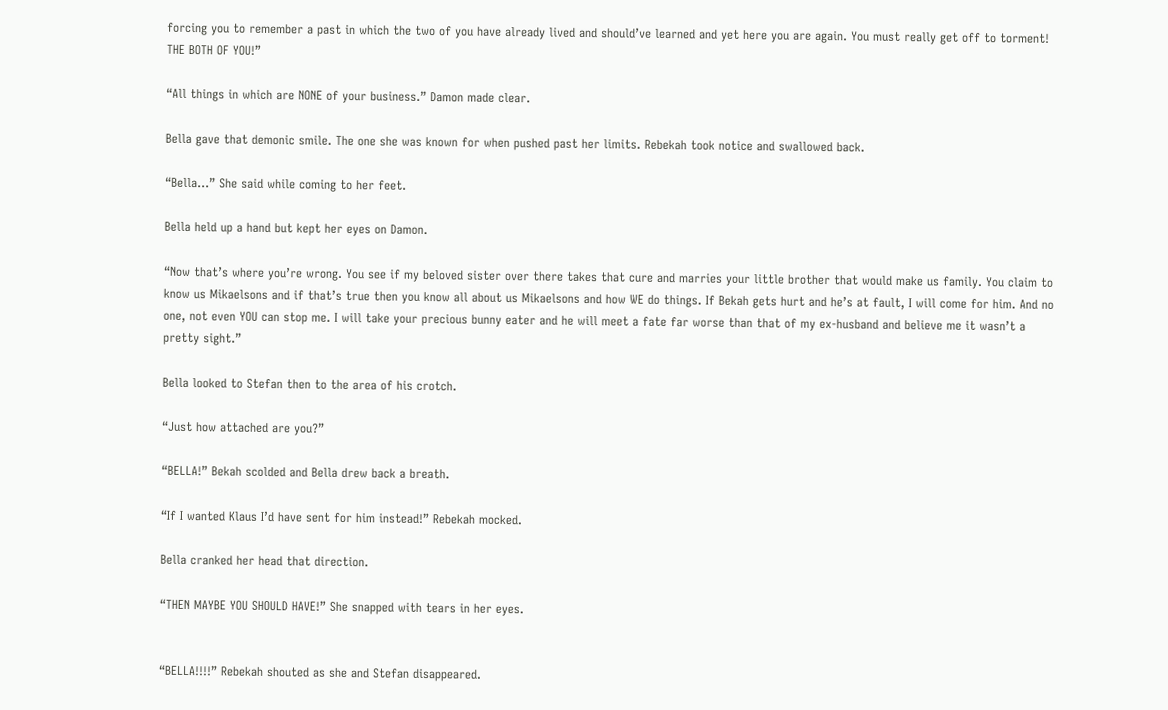forcing you to remember a past in which the two of you have already lived and should’ve learned and yet here you are again. You must really get off to torment! THE BOTH OF YOU!”

“All things in which are NONE of your business.” Damon made clear.

Bella gave that demonic smile. The one she was known for when pushed past her limits. Rebekah took notice and swallowed back.

“Bella…” She said while coming to her feet.

Bella held up a hand but kept her eyes on Damon.

“Now that’s where you’re wrong. You see if my beloved sister over there takes that cure and marries your little brother that would make us family. You claim to know us Mikaelsons and if that’s true then you know all about us Mikaelsons and how WE do things. If Bekah gets hurt and he’s at fault, I will come for him. And no one, not even YOU can stop me. I will take your precious bunny eater and he will meet a fate far worse than that of my ex-husband and believe me it wasn’t a pretty sight.”

Bella looked to Stefan then to the area of his crotch.

“Just how attached are you?”

“BELLA!” Bekah scolded and Bella drew back a breath.

“If I wanted Klaus I’d have sent for him instead!” Rebekah mocked.

Bella cranked her head that direction.

“THEN MAYBE YOU SHOULD HAVE!” She snapped with tears in her eyes.


“BELLA!!!!” Rebekah shouted as she and Stefan disappeared.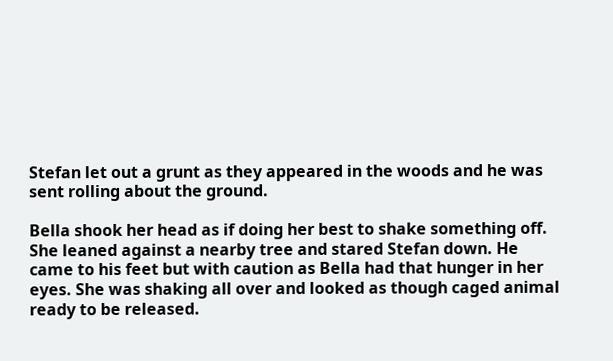Stefan let out a grunt as they appeared in the woods and he was sent rolling about the ground.

Bella shook her head as if doing her best to shake something off. She leaned against a nearby tree and stared Stefan down. He came to his feet but with caution as Bella had that hunger in her eyes. She was shaking all over and looked as though caged animal ready to be released.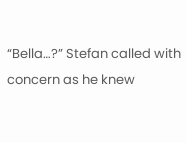“Bella…?” Stefan called with concern as he knew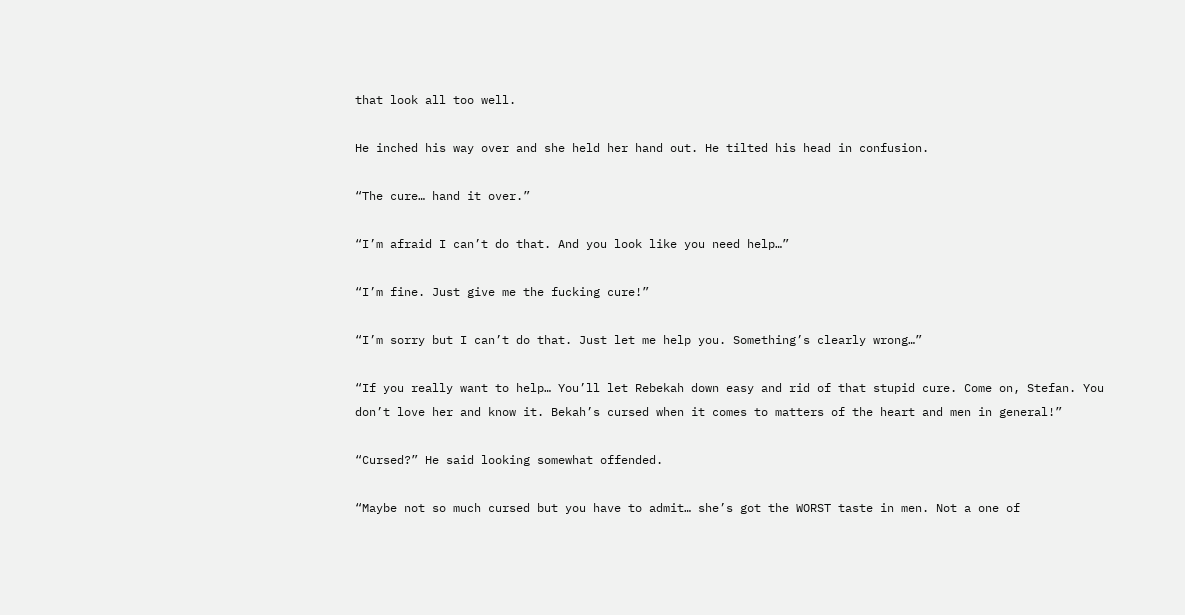that look all too well.

He inched his way over and she held her hand out. He tilted his head in confusion.

“The cure… hand it over.”

“I’m afraid I can’t do that. And you look like you need help…”

“I’m fine. Just give me the fucking cure!”

“I’m sorry but I can’t do that. Just let me help you. Something’s clearly wrong…”

“If you really want to help… You’ll let Rebekah down easy and rid of that stupid cure. Come on, Stefan. You don’t love her and know it. Bekah’s cursed when it comes to matters of the heart and men in general!”

“Cursed?” He said looking somewhat offended.

“Maybe not so much cursed but you have to admit… she’s got the WORST taste in men. Not a one of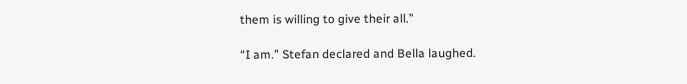them is willing to give their all.”

“I am.” Stefan declared and Bella laughed.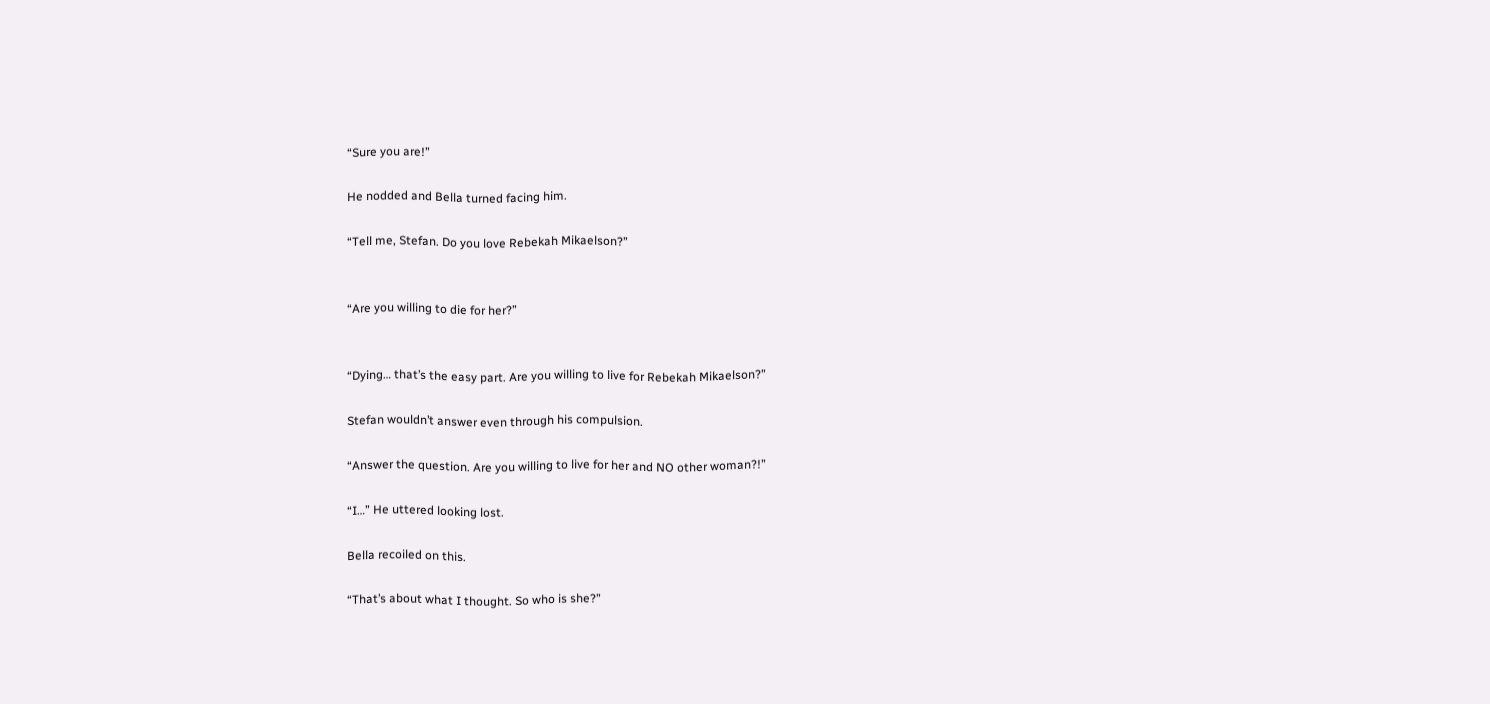“Sure you are!”

He nodded and Bella turned facing him.

“Tell me, Stefan. Do you love Rebekah Mikaelson?”


“Are you willing to die for her?”


“Dying… that’s the easy part. Are you willing to live for Rebekah Mikaelson?”

Stefan wouldn’t answer even through his compulsion.

“Answer the question. Are you willing to live for her and NO other woman?!”

“I…” He uttered looking lost.

Bella recoiled on this.

“That’s about what I thought. So who is she?”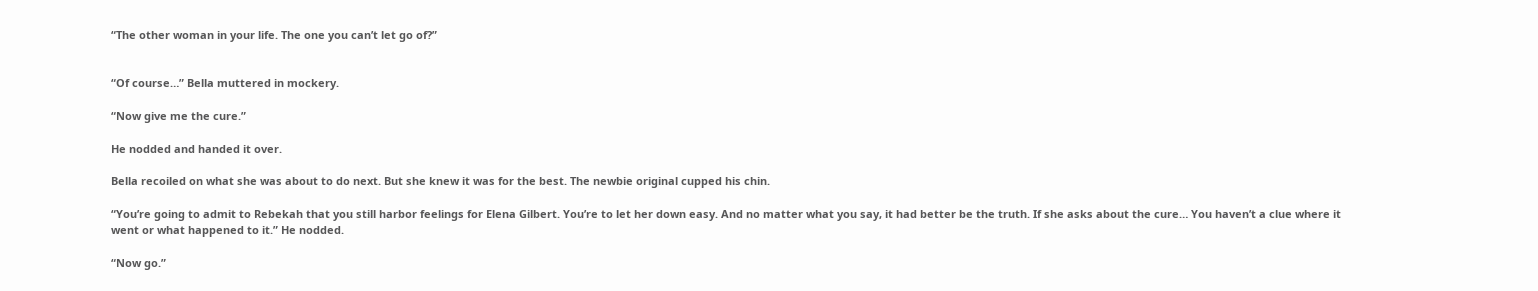“The other woman in your life. The one you can’t let go of?”


“Of course…” Bella muttered in mockery.

“Now give me the cure.”

He nodded and handed it over.

Bella recoiled on what she was about to do next. But she knew it was for the best. The newbie original cupped his chin.

“You’re going to admit to Rebekah that you still harbor feelings for Elena Gilbert. You’re to let her down easy. And no matter what you say, it had better be the truth. If she asks about the cure… You haven’t a clue where it went or what happened to it.” He nodded.

“Now go.”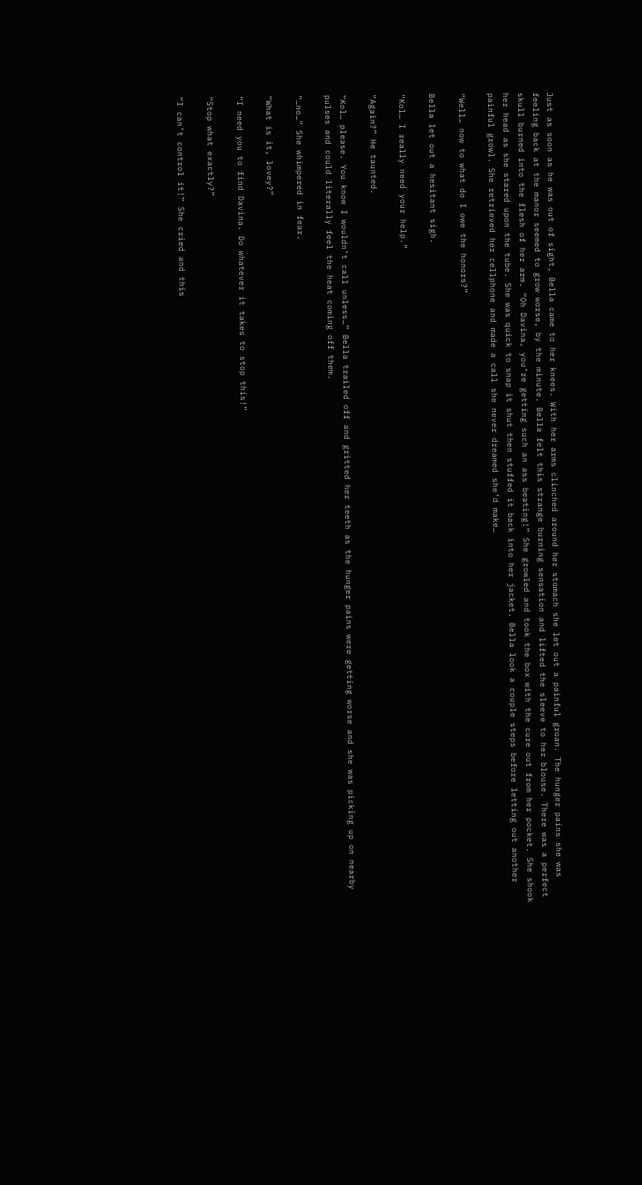Just as soon as he was out of sight, Bella came to her knees. With her arms clinched around her stomach she let out a painful groan. The hunger pains she was feeling back at the manor seemed to grow worse, by the minute. Bella felt this strange burning sensation and lifted the sleeve to her blouse. There was a perfect skull burned into the flesh of her arm. “Oh Davina, you’re getting such an ass beating!” She growled and took the box with the cure out from her pocket. She shook her head as she stared upon the tube. She was quick to snap it shut then stuffed it back into her jacket. Bella look a couple steps before letting out another painful growl. She retrieved her cellphone and made a call she never dreamed she’d make…

“Well… now to what do I owe the honors?”

Bella let out a hesitant sigh.

“Kol… I really need your help.”

“Again?” He taunted.

“Kol… please. You know I wouldn’t call unless…” Bella trailed off and gritted her teeth as the hunger pains were getting worse and she was picking up on nearby pulses and could literally feel the heat coming off them.

“…no…” She whimpered in fear.

“What is it, lovey?”

“I need you to find Davina. Do whatever it takes to stop this!”

“Stop what exactly?”

“I can’t control it!” She cried and this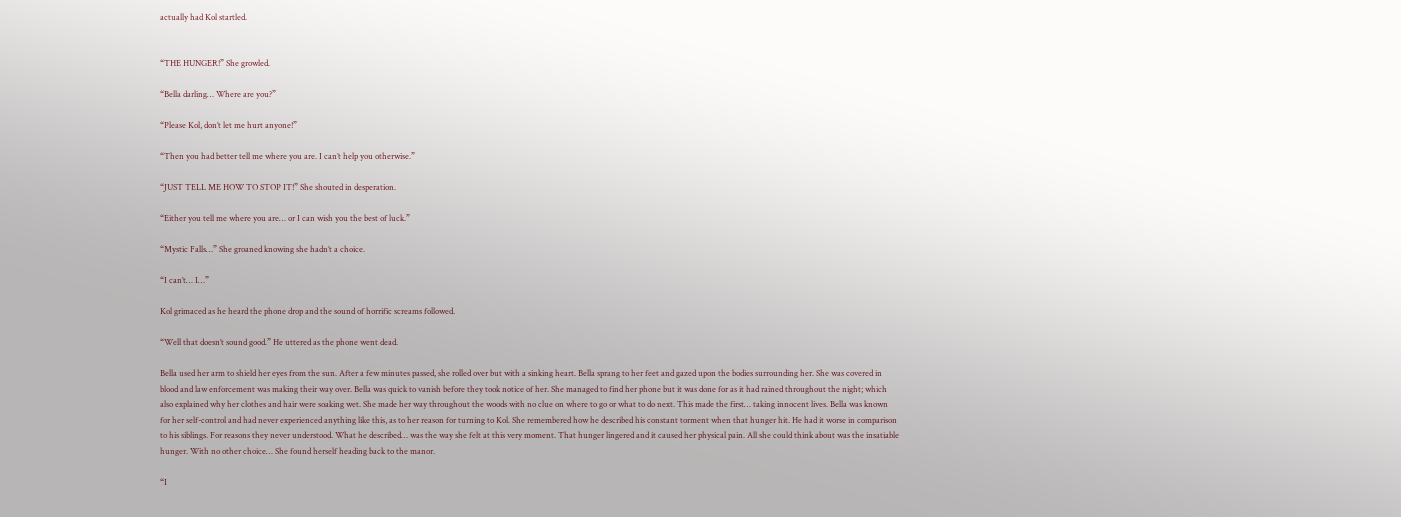actually had Kol startled.


“THE HUNGER!” She growled.

“Bella darling… Where are you?”

“Please Kol, don’t let me hurt anyone!”

“Then you had better tell me where you are. I can’t help you otherwise.”

“JUST TELL ME HOW TO STOP IT!” She shouted in desperation.

“Either you tell me where you are… or I can wish you the best of luck.”

“Mystic Falls…” She groaned knowing she hadn’t a choice.

“I can’t… I…”

Kol grimaced as he heard the phone drop and the sound of horrific screams followed.

“Well that doesn’t sound good.” He uttered as the phone went dead.

Bella used her arm to shield her eyes from the sun. After a few minutes passed, she rolled over but with a sinking heart. Bella sprang to her feet and gazed upon the bodies surrounding her. She was covered in blood and law enforcement was making their way over. Bella was quick to vanish before they took notice of her. She managed to find her phone but it was done for as it had rained throughout the night; which also explained why her clothes and hair were soaking wet. She made her way throughout the woods with no clue on where to go or what to do next. This made the first… taking innocent lives. Bella was known for her self-control and had never experienced anything like this, as to her reason for turning to Kol. She remembered how he described his constant torment when that hunger hit. He had it worse in comparison to his siblings. For reasons they never understood. What he described… was the way she felt at this very moment. That hunger lingered and it caused her physical pain. All she could think about was the insatiable hunger. With no other choice… She found herself heading back to the manor.

“I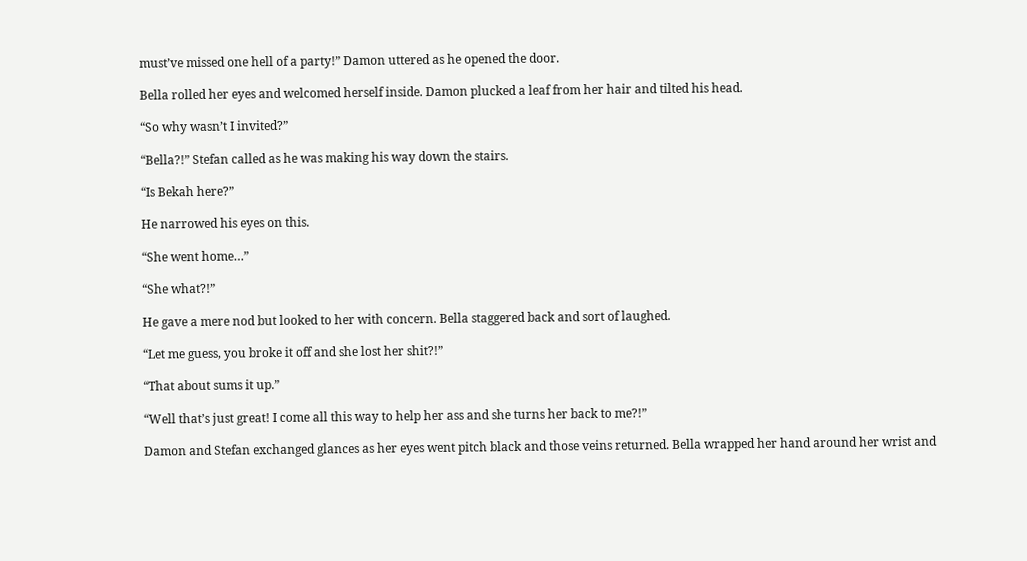must’ve missed one hell of a party!” Damon uttered as he opened the door.

Bella rolled her eyes and welcomed herself inside. Damon plucked a leaf from her hair and tilted his head.

“So why wasn’t I invited?”

“Bella?!” Stefan called as he was making his way down the stairs.

“Is Bekah here?”

He narrowed his eyes on this.

“She went home…”

“She what?!”

He gave a mere nod but looked to her with concern. Bella staggered back and sort of laughed.

“Let me guess, you broke it off and she lost her shit?!”

“That about sums it up.”

“Well that’s just great! I come all this way to help her ass and she turns her back to me?!”

Damon and Stefan exchanged glances as her eyes went pitch black and those veins returned. Bella wrapped her hand around her wrist and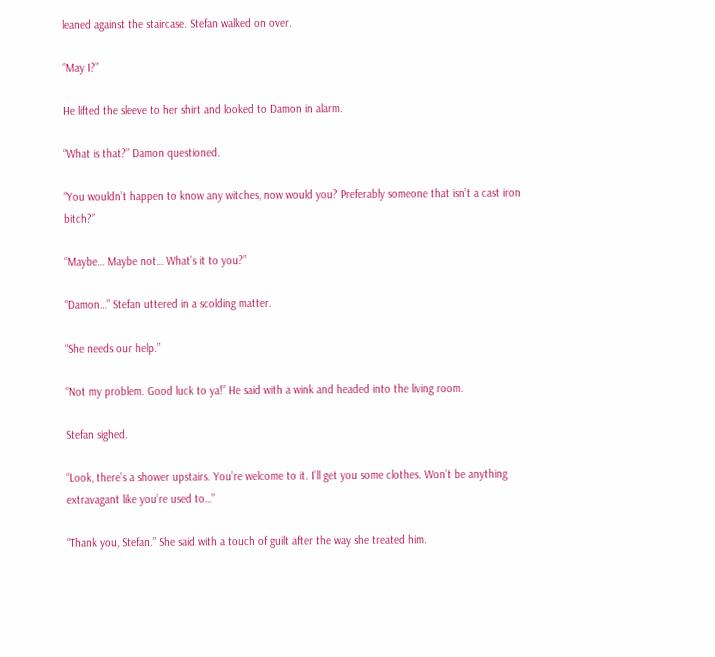leaned against the staircase. Stefan walked on over.

“May I?”

He lifted the sleeve to her shirt and looked to Damon in alarm.

“What is that?” Damon questioned.

“You wouldn’t happen to know any witches, now would you? Preferably someone that isn’t a cast iron bitch?”

“Maybe… Maybe not… What’s it to you?”

“Damon…” Stefan uttered in a scolding matter.

“She needs our help.”

“Not my problem. Good luck to ya!” He said with a wink and headed into the living room.

Stefan sighed.

“Look, there’s a shower upstairs. You’re welcome to it. I’ll get you some clothes. Won’t be anything extravagant like you’re used to…”

“Thank you, Stefan.” She said with a touch of guilt after the way she treated him.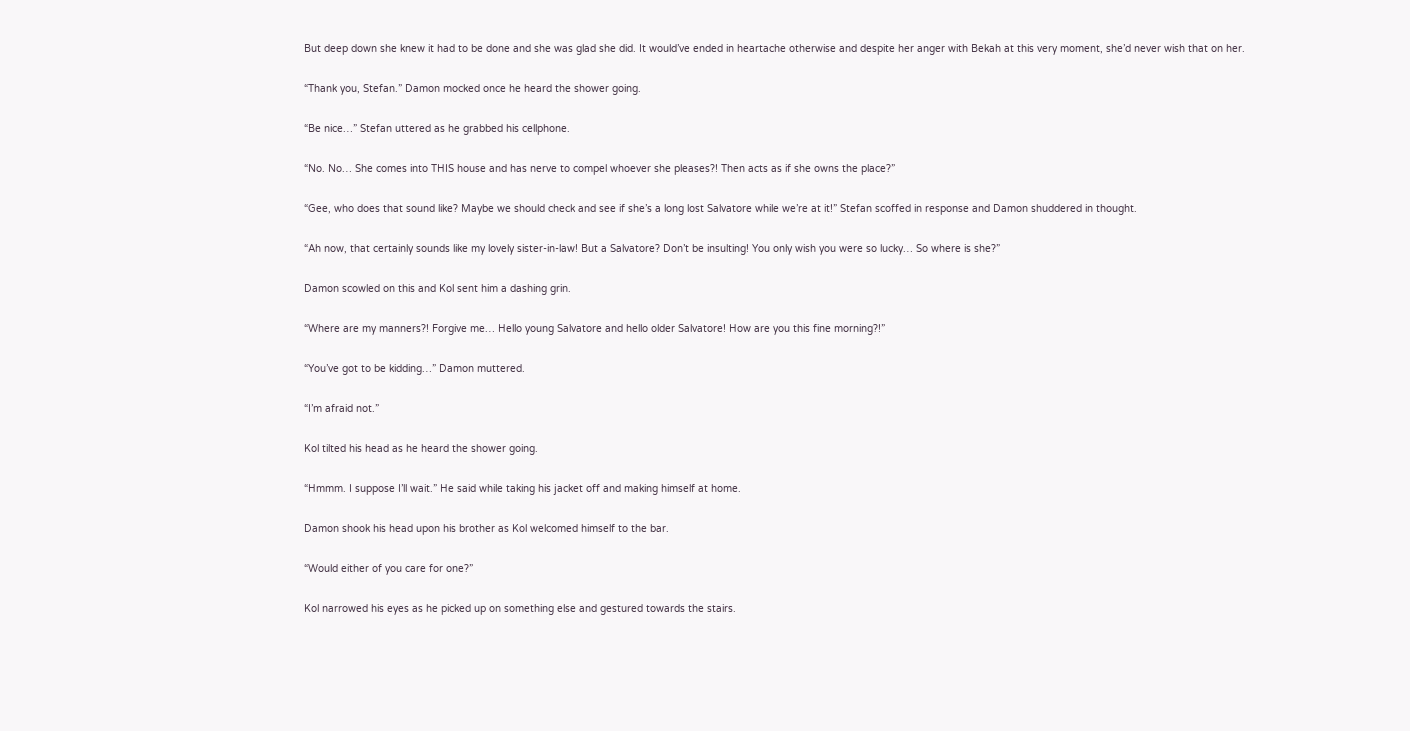But deep down she knew it had to be done and she was glad she did. It would’ve ended in heartache otherwise and despite her anger with Bekah at this very moment, she’d never wish that on her.

“Thank you, Stefan.” Damon mocked once he heard the shower going.

“Be nice…” Stefan uttered as he grabbed his cellphone.

“No. No… She comes into THIS house and has nerve to compel whoever she pleases?! Then acts as if she owns the place?”

“Gee, who does that sound like? Maybe we should check and see if she’s a long lost Salvatore while we’re at it!” Stefan scoffed in response and Damon shuddered in thought.

“Ah now, that certainly sounds like my lovely sister-in-law! But a Salvatore? Don’t be insulting! You only wish you were so lucky… So where is she?”

Damon scowled on this and Kol sent him a dashing grin.

“Where are my manners?! Forgive me… Hello young Salvatore and hello older Salvatore! How are you this fine morning?!”

“You’ve got to be kidding…” Damon muttered.

“I’m afraid not.”

Kol tilted his head as he heard the shower going.

“Hmmm. I suppose I’ll wait.” He said while taking his jacket off and making himself at home.

Damon shook his head upon his brother as Kol welcomed himself to the bar.

“Would either of you care for one?”

Kol narrowed his eyes as he picked up on something else and gestured towards the stairs.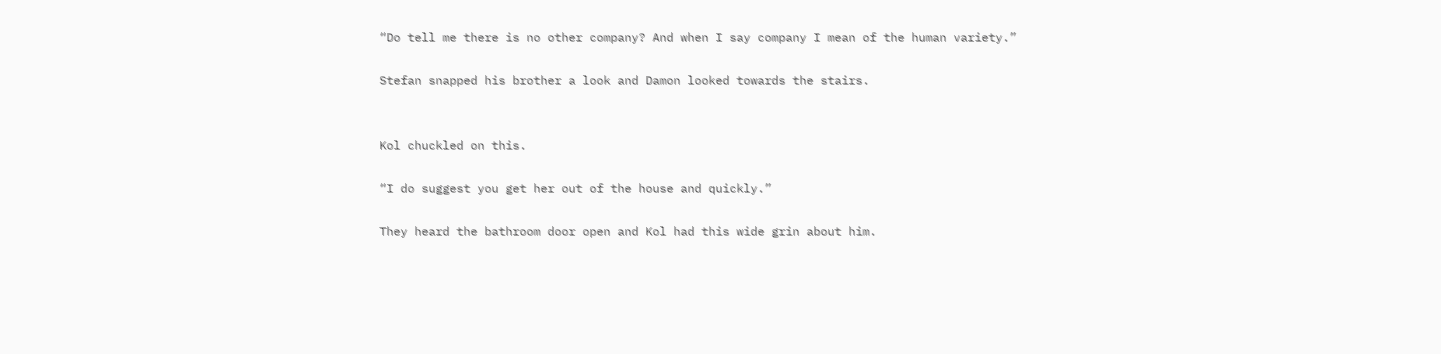“Do tell me there is no other company? And when I say company I mean of the human variety.”

Stefan snapped his brother a look and Damon looked towards the stairs.


Kol chuckled on this.

“I do suggest you get her out of the house and quickly.”

They heard the bathroom door open and Kol had this wide grin about him.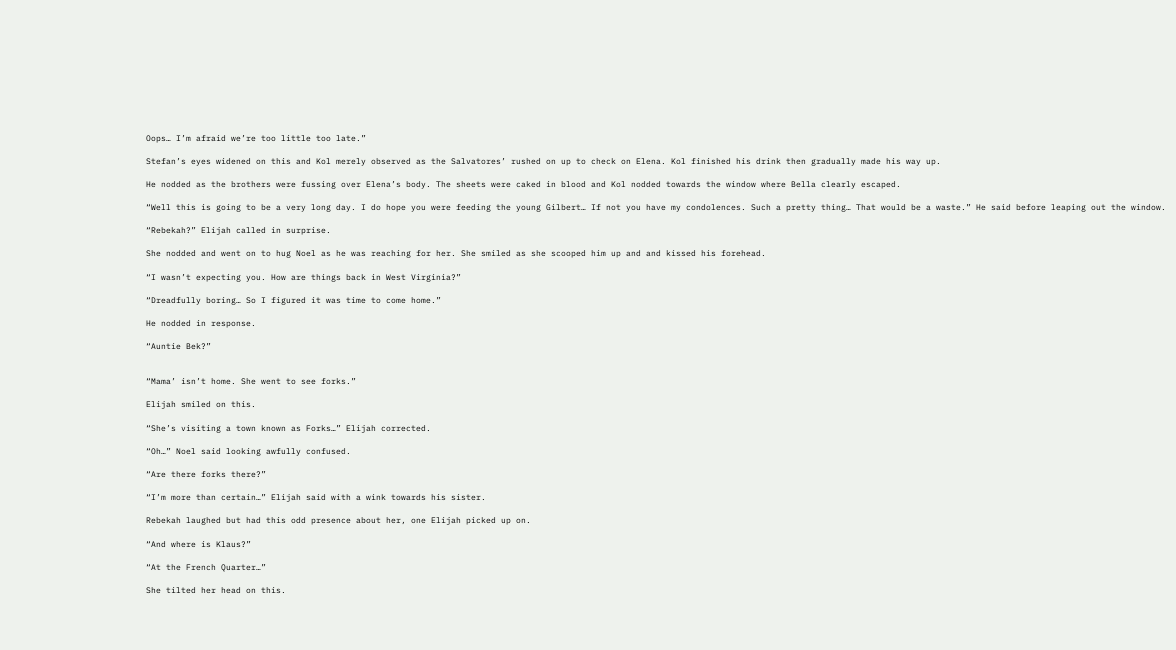Oops… I’m afraid we’re too little too late.”

Stefan’s eyes widened on this and Kol merely observed as the Salvatores’ rushed on up to check on Elena. Kol finished his drink then gradually made his way up.

He nodded as the brothers were fussing over Elena’s body. The sheets were caked in blood and Kol nodded towards the window where Bella clearly escaped.

“Well this is going to be a very long day. I do hope you were feeding the young Gilbert… If not you have my condolences. Such a pretty thing… That would be a waste.” He said before leaping out the window.

“Rebekah?” Elijah called in surprise.

She nodded and went on to hug Noel as he was reaching for her. She smiled as she scooped him up and and kissed his forehead.

“I wasn’t expecting you. How are things back in West Virginia?”

“Dreadfully boring… So I figured it was time to come home.”

He nodded in response.

“Auntie Bek?”


“Mama’ isn’t home. She went to see forks.”

Elijah smiled on this.

“She’s visiting a town known as Forks…” Elijah corrected.

“Oh…” Noel said looking awfully confused.

“Are there forks there?”

“I’m more than certain…” Elijah said with a wink towards his sister.

Rebekah laughed but had this odd presence about her, one Elijah picked up on.

“And where is Klaus?”

“At the French Quarter…”

She tilted her head on this.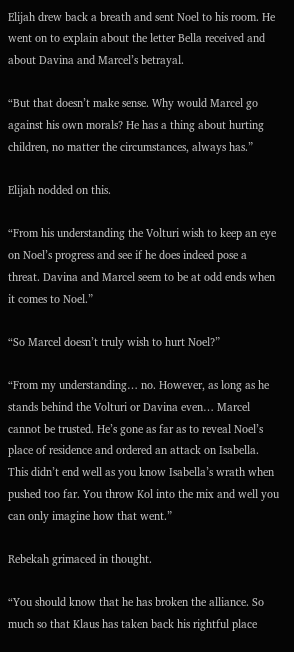Elijah drew back a breath and sent Noel to his room. He went on to explain about the letter Bella received and about Davina and Marcel’s betrayal.

“But that doesn’t make sense. Why would Marcel go against his own morals? He has a thing about hurting children, no matter the circumstances, always has.”

Elijah nodded on this.

“From his understanding the Volturi wish to keep an eye on Noel’s progress and see if he does indeed pose a threat. Davina and Marcel seem to be at odd ends when it comes to Noel.”

“So Marcel doesn’t truly wish to hurt Noel?”

“From my understanding… no. However, as long as he stands behind the Volturi or Davina even… Marcel cannot be trusted. He’s gone as far as to reveal Noel’s place of residence and ordered an attack on Isabella. This didn’t end well as you know Isabella’s wrath when pushed too far. You throw Kol into the mix and well you can only imagine how that went.”

Rebekah grimaced in thought.

“You should know that he has broken the alliance. So much so that Klaus has taken back his rightful place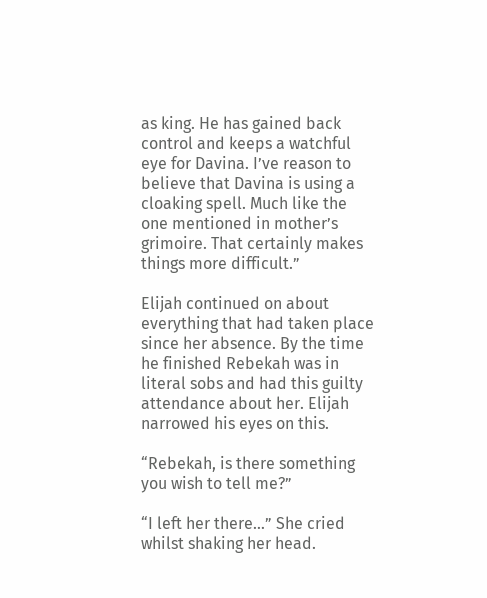as king. He has gained back control and keeps a watchful eye for Davina. I’ve reason to believe that Davina is using a cloaking spell. Much like the one mentioned in mother’s grimoire. That certainly makes things more difficult.”

Elijah continued on about everything that had taken place since her absence. By the time he finished Rebekah was in literal sobs and had this guilty attendance about her. Elijah narrowed his eyes on this.

“Rebekah, is there something you wish to tell me?”

“I left her there…” She cried whilst shaking her head.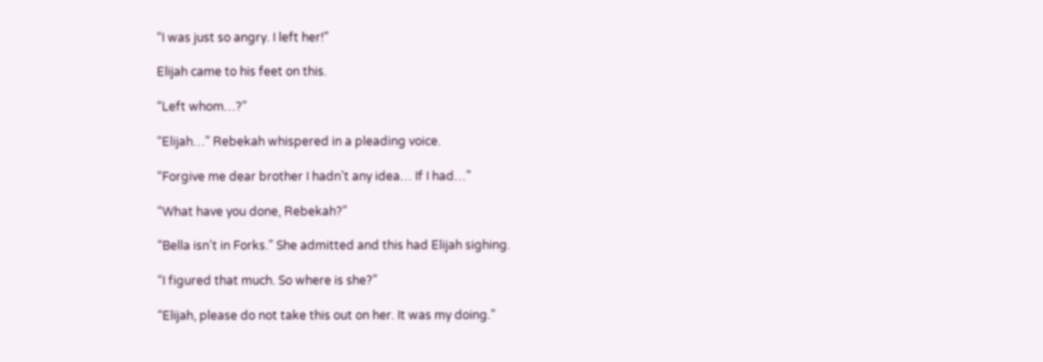“I was just so angry. I left her!”

Elijah came to his feet on this.

“Left whom…?”

“Elijah…” Rebekah whispered in a pleading voice.

“Forgive me dear brother I hadn’t any idea… If I had…”

“What have you done, Rebekah?”

“Bella isn’t in Forks.” She admitted and this had Elijah sighing.

“I figured that much. So where is she?”

“Elijah, please do not take this out on her. It was my doing.”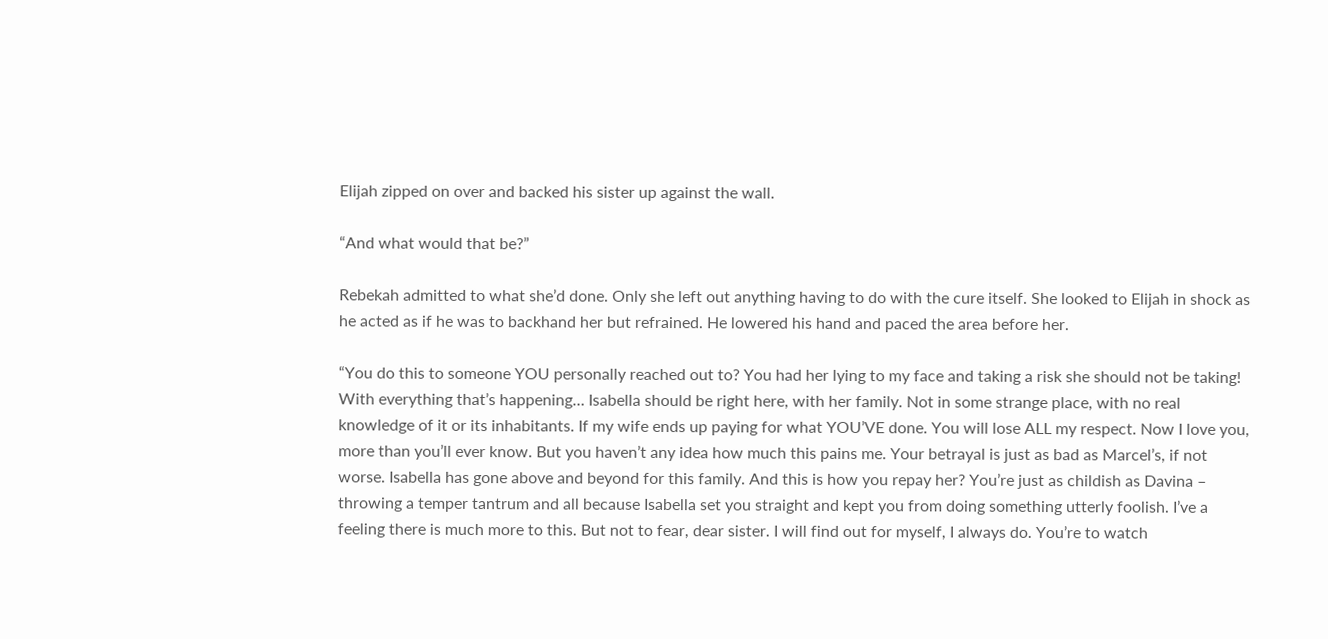Elijah zipped on over and backed his sister up against the wall.

“And what would that be?”

Rebekah admitted to what she’d done. Only she left out anything having to do with the cure itself. She looked to Elijah in shock as he acted as if he was to backhand her but refrained. He lowered his hand and paced the area before her.

“You do this to someone YOU personally reached out to? You had her lying to my face and taking a risk she should not be taking! With everything that’s happening… Isabella should be right here, with her family. Not in some strange place, with no real knowledge of it or its inhabitants. If my wife ends up paying for what YOU’VE done. You will lose ALL my respect. Now I love you, more than you’ll ever know. But you haven’t any idea how much this pains me. Your betrayal is just as bad as Marcel’s, if not worse. Isabella has gone above and beyond for this family. And this is how you repay her? You’re just as childish as Davina – throwing a temper tantrum and all because Isabella set you straight and kept you from doing something utterly foolish. I’ve a feeling there is much more to this. But not to fear, dear sister. I will find out for myself, I always do. You’re to watch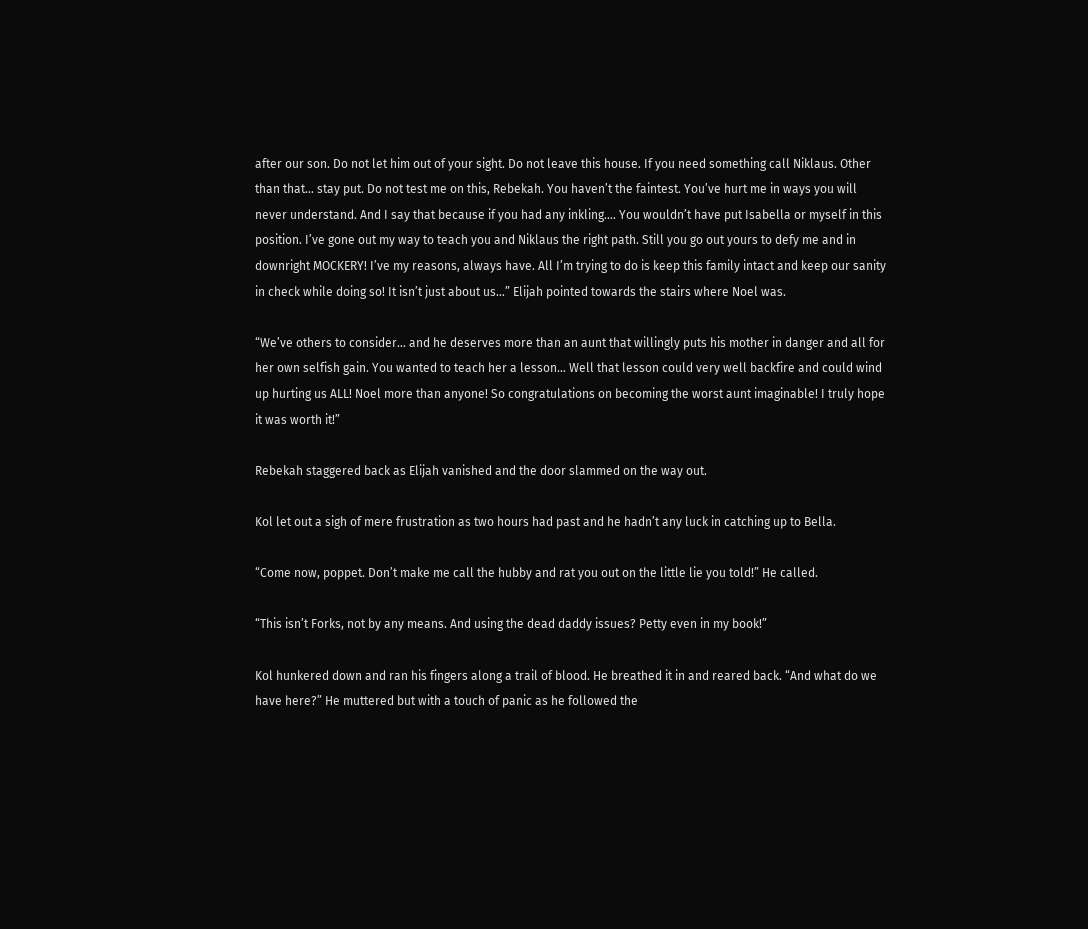after our son. Do not let him out of your sight. Do not leave this house. If you need something call Niklaus. Other than that… stay put. Do not test me on this, Rebekah. You haven’t the faintest. You’ve hurt me in ways you will never understand. And I say that because if you had any inkling…. You wouldn’t have put Isabella or myself in this position. I’ve gone out my way to teach you and Niklaus the right path. Still you go out yours to defy me and in downright MOCKERY! I’ve my reasons, always have. All I’m trying to do is keep this family intact and keep our sanity in check while doing so! It isn’t just about us…” Elijah pointed towards the stairs where Noel was.

“We’ve others to consider… and he deserves more than an aunt that willingly puts his mother in danger and all for her own selfish gain. You wanted to teach her a lesson… Well that lesson could very well backfire and could wind up hurting us ALL! Noel more than anyone! So congratulations on becoming the worst aunt imaginable! I truly hope it was worth it!”

Rebekah staggered back as Elijah vanished and the door slammed on the way out.

Kol let out a sigh of mere frustration as two hours had past and he hadn’t any luck in catching up to Bella.

“Come now, poppet. Don’t make me call the hubby and rat you out on the little lie you told!” He called.

“This isn’t Forks, not by any means. And using the dead daddy issues? Petty even in my book!”

Kol hunkered down and ran his fingers along a trail of blood. He breathed it in and reared back. “And what do we have here?” He muttered but with a touch of panic as he followed the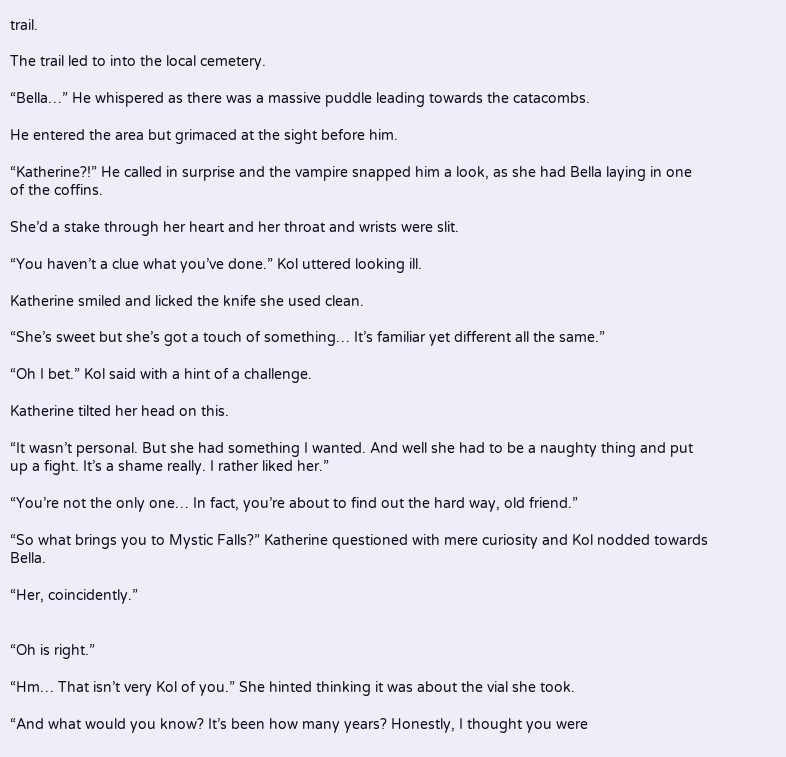trail.

The trail led to into the local cemetery.

“Bella…” He whispered as there was a massive puddle leading towards the catacombs.

He entered the area but grimaced at the sight before him.

“Katherine?!” He called in surprise and the vampire snapped him a look, as she had Bella laying in one of the coffins.

She’d a stake through her heart and her throat and wrists were slit.

“You haven’t a clue what you’ve done.” Kol uttered looking ill.

Katherine smiled and licked the knife she used clean.

“She’s sweet but she’s got a touch of something… It’s familiar yet different all the same.”

“Oh I bet.” Kol said with a hint of a challenge.

Katherine tilted her head on this.

“It wasn’t personal. But she had something I wanted. And well she had to be a naughty thing and put up a fight. It’s a shame really. I rather liked her.”

“You’re not the only one… In fact, you’re about to find out the hard way, old friend.”

“So what brings you to Mystic Falls?” Katherine questioned with mere curiosity and Kol nodded towards Bella.

“Her, coincidently.”


“Oh is right.”

“Hm… That isn’t very Kol of you.” She hinted thinking it was about the vial she took.

“And what would you know? It’s been how many years? Honestly, I thought you were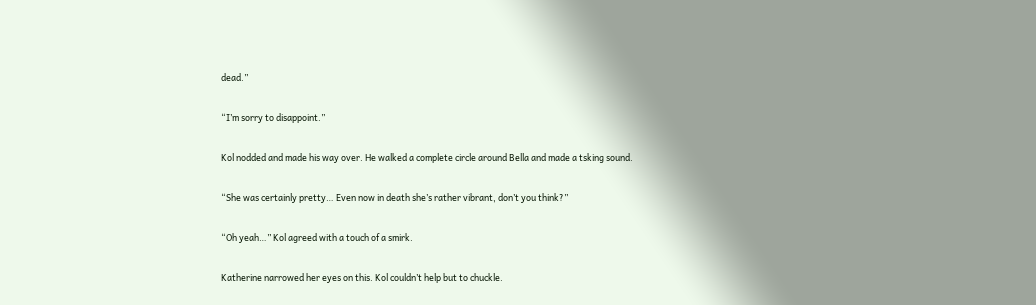dead.”

“I’m sorry to disappoint.”

Kol nodded and made his way over. He walked a complete circle around Bella and made a tsking sound.

“She was certainly pretty… Even now in death she’s rather vibrant, don’t you think?”

“Oh yeah…” Kol agreed with a touch of a smirk.

Katherine narrowed her eyes on this. Kol couldn’t help but to chuckle.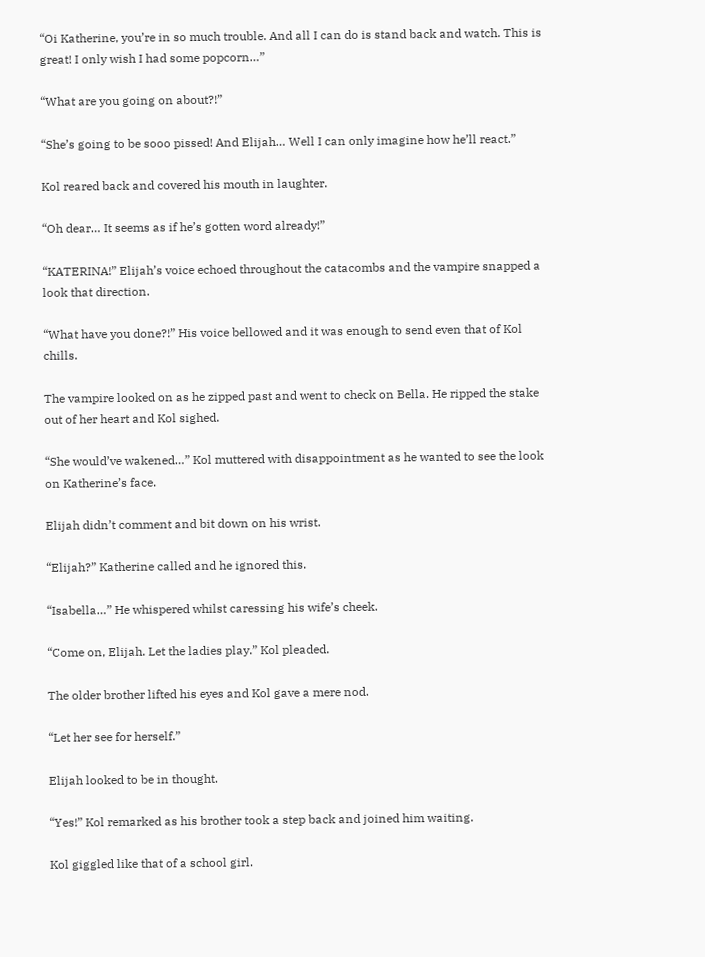“Oi Katherine, you’re in so much trouble. And all I can do is stand back and watch. This is great! I only wish I had some popcorn…”

“What are you going on about?!”

“She’s going to be sooo pissed! And Elijah… Well I can only imagine how he’ll react.”

Kol reared back and covered his mouth in laughter.

“Oh dear… It seems as if he’s gotten word already!”

“KATERINA!” Elijah’s voice echoed throughout the catacombs and the vampire snapped a look that direction.

“What have you done?!” His voice bellowed and it was enough to send even that of Kol chills.

The vampire looked on as he zipped past and went to check on Bella. He ripped the stake out of her heart and Kol sighed.

“She would’ve wakened…” Kol muttered with disappointment as he wanted to see the look on Katherine’s face.

Elijah didn’t comment and bit down on his wrist.

“Elijah?” Katherine called and he ignored this.

“Isabella…” He whispered whilst caressing his wife’s cheek.

“Come on, Elijah. Let the ladies play.” Kol pleaded.

The older brother lifted his eyes and Kol gave a mere nod.

“Let her see for herself.”

Elijah looked to be in thought.

“Yes!” Kol remarked as his brother took a step back and joined him waiting.

Kol giggled like that of a school girl.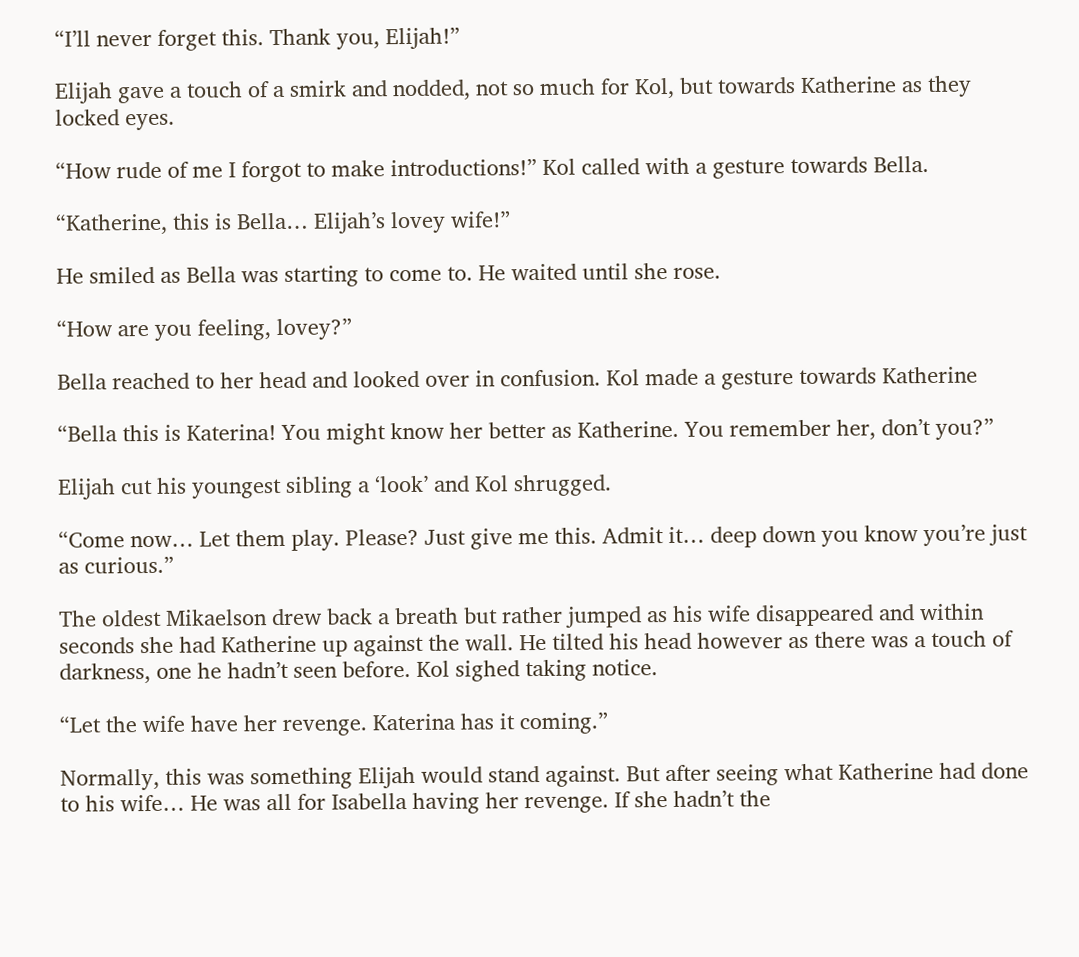“I’ll never forget this. Thank you, Elijah!”

Elijah gave a touch of a smirk and nodded, not so much for Kol, but towards Katherine as they locked eyes.

“How rude of me I forgot to make introductions!” Kol called with a gesture towards Bella.

“Katherine, this is Bella… Elijah’s lovey wife!”

He smiled as Bella was starting to come to. He waited until she rose.

“How are you feeling, lovey?”

Bella reached to her head and looked over in confusion. Kol made a gesture towards Katherine

“Bella this is Katerina! You might know her better as Katherine. You remember her, don’t you?”

Elijah cut his youngest sibling a ‘look’ and Kol shrugged.

“Come now… Let them play. Please? Just give me this. Admit it… deep down you know you’re just as curious.”

The oldest Mikaelson drew back a breath but rather jumped as his wife disappeared and within seconds she had Katherine up against the wall. He tilted his head however as there was a touch of darkness, one he hadn’t seen before. Kol sighed taking notice.

“Let the wife have her revenge. Katerina has it coming.”

Normally, this was something Elijah would stand against. But after seeing what Katherine had done to his wife… He was all for Isabella having her revenge. If she hadn’t the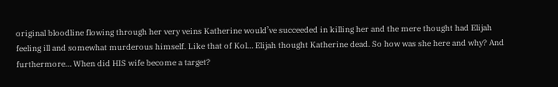original bloodline flowing through her very veins Katherine would’ve succeeded in killing her and the mere thought had Elijah feeling ill and somewhat murderous himself. Like that of Kol… Elijah thought Katherine dead. So how was she here and why? And furthermore… When did HIS wife become a target?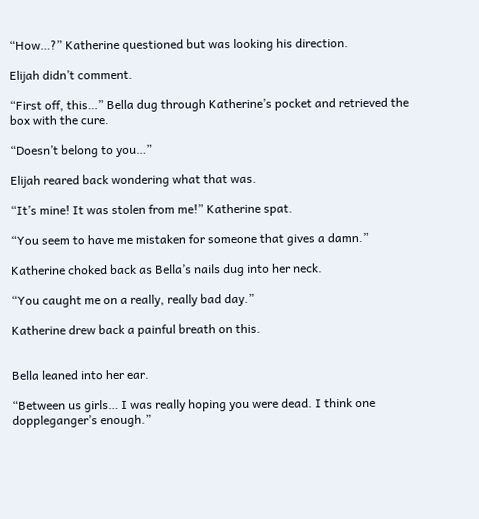“How…?” Katherine questioned but was looking his direction.

Elijah didn’t comment.

“First off, this…” Bella dug through Katherine’s pocket and retrieved the box with the cure.

“Doesn’t belong to you…”

Elijah reared back wondering what that was.

“It’s mine! It was stolen from me!” Katherine spat.

“You seem to have me mistaken for someone that gives a damn.”

Katherine choked back as Bella’s nails dug into her neck.

“You caught me on a really, really bad day.”

Katherine drew back a painful breath on this.


Bella leaned into her ear.

“Between us girls… I was really hoping you were dead. I think one doppleganger’s enough.”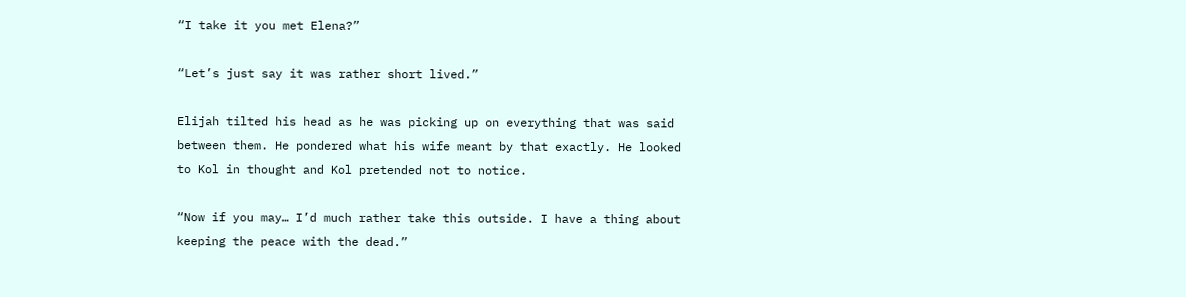“I take it you met Elena?”

“Let’s just say it was rather short lived.”

Elijah tilted his head as he was picking up on everything that was said between them. He pondered what his wife meant by that exactly. He looked to Kol in thought and Kol pretended not to notice.

“Now if you may… I’d much rather take this outside. I have a thing about keeping the peace with the dead.”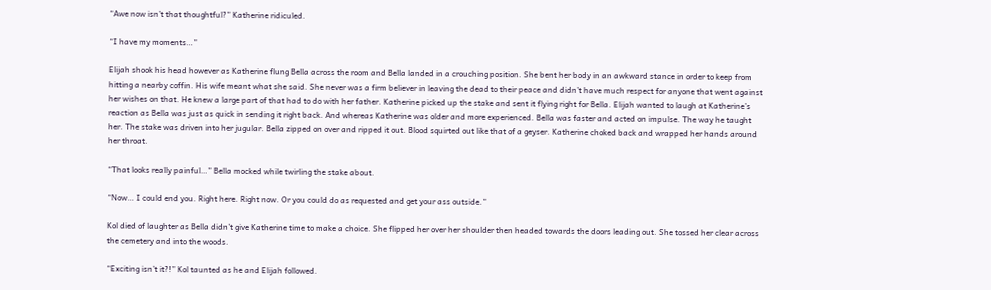“Awe now isn’t that thoughtful?” Katherine ridiculed.

“I have my moments…”

Elijah shook his head however as Katherine flung Bella across the room and Bella landed in a crouching position. She bent her body in an awkward stance in order to keep from hitting a nearby coffin. His wife meant what she said. She never was a firm believer in leaving the dead to their peace and didn’t have much respect for anyone that went against her wishes on that. He knew a large part of that had to do with her father. Katherine picked up the stake and sent it flying right for Bella. Elijah wanted to laugh at Katherine’s reaction as Bella was just as quick in sending it right back. And whereas Katherine was older and more experienced. Bella was faster and acted on impulse. The way he taught her. The stake was driven into her jugular. Bella zipped on over and ripped it out. Blood squirted out like that of a geyser. Katherine choked back and wrapped her hands around her throat.

“That looks really painful…” Bella mocked while twirling the stake about.

“Now… I could end you. Right here. Right now. Or you could do as requested and get your ass outside.”

Kol died of laughter as Bella didn’t give Katherine time to make a choice. She flipped her over her shoulder then headed towards the doors leading out. She tossed her clear across the cemetery and into the woods.

“Exciting isn’t it?!” Kol taunted as he and Elijah followed.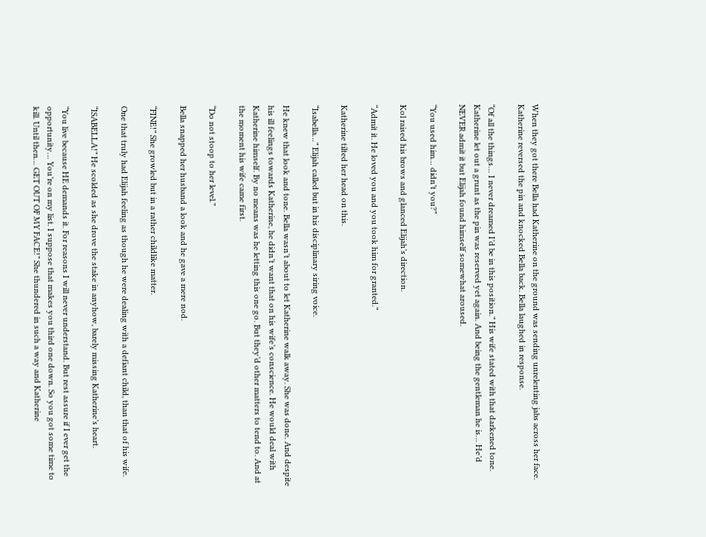When they got there Bella had Katherine on the ground was sending unrelenting jabs across her face. Katherine reversed the pin and knocked Bella back. Bella laughed in response.

“Of all the things… I never dreamed I’d be in this position.” His wife stated with that darkened tone. Katherine let out a grunt as the pin was reserved yet again. And being the gentleman he is… He’d NEVER admit it but Elijah found himself somewhat aroused.

“You used him… didn’t you?”

Kol raised his brows and glanced Elijah’s direction.

“Admit it. He loved you and you took him for granted.”

Katherine tilted her head on this.

“Isabella…” Elijah called but in his disciplinary siring voice.

He knew that look and tone. Bella wasn’t about to let Katherine walk away. She was done. And despite his ill feelings towards Katherine, he didn’t want that on his wife’s conscience. He would deal with Katherine himself. By no means was he letting this one go. But they’d other matters to tend to. And at the moment his wife came first.

“Do not stoop to her level.”

Bella snapped her husband a look and he gave a mere nod.

“FINE!” She growled but in a rather childlike matter.

One that truly had Elijah feeling as though he were dealing with a defiant child, than that of his wife.

“ISABELLA!” He scolded as she drove the stake in anyhow, barely missing Katherine’s heart.

“You live because HE demands it. For reasons I will never understand. But rest assure if I ever get the opportunity… You’re on my list. I suppose that makes you third one down. So you got some time to kill. Until then… GET OUT OF MY FACE!” She thundered in such a way and Katherine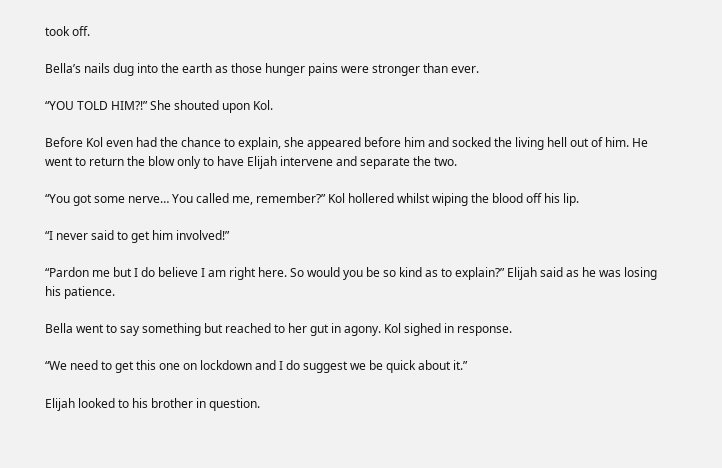took off.

Bella’s nails dug into the earth as those hunger pains were stronger than ever.

“YOU TOLD HIM?!” She shouted upon Kol.

Before Kol even had the chance to explain, she appeared before him and socked the living hell out of him. He went to return the blow only to have Elijah intervene and separate the two.

“You got some nerve… You called me, remember?” Kol hollered whilst wiping the blood off his lip.

“I never said to get him involved!”

“Pardon me but I do believe I am right here. So would you be so kind as to explain?” Elijah said as he was losing his patience.

Bella went to say something but reached to her gut in agony. Kol sighed in response.

“We need to get this one on lockdown and I do suggest we be quick about it.”

Elijah looked to his brother in question.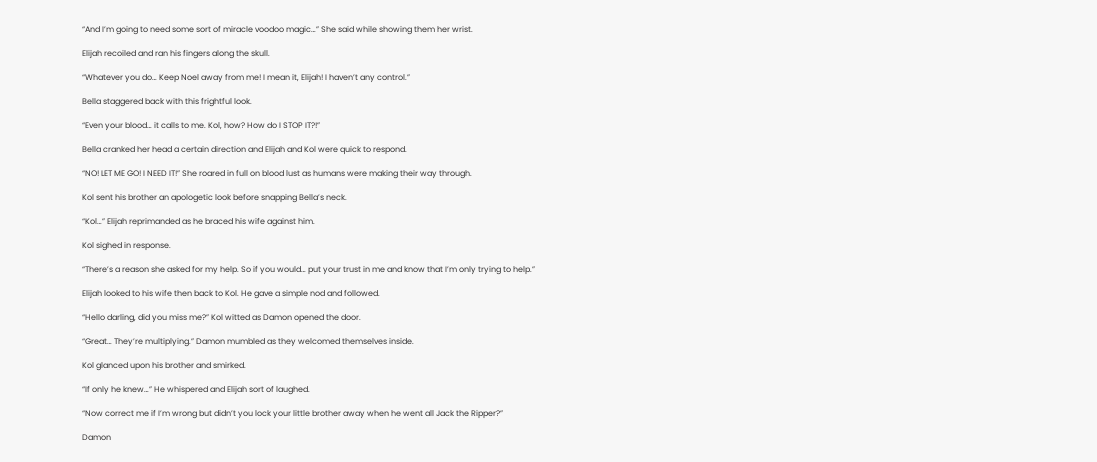“And I’m going to need some sort of miracle voodoo magic…” She said while showing them her wrist.

Elijah recoiled and ran his fingers along the skull.

“Whatever you do… Keep Noel away from me! I mean it, Elijah! I haven’t any control.”

Bella staggered back with this frightful look.

“Even your blood… it calls to me. Kol, how? How do I STOP IT?!”

Bella cranked her head a certain direction and Elijah and Kol were quick to respond.

“NO! LET ME GO! I NEED IT!” She roared in full on blood lust as humans were making their way through.

Kol sent his brother an apologetic look before snapping Bella’s neck.

“Kol…” Elijah reprimanded as he braced his wife against him.

Kol sighed in response.

“There’s a reason she asked for my help. So if you would… put your trust in me and know that I’m only trying to help.”

Elijah looked to his wife then back to Kol. He gave a simple nod and followed.

“Hello darling, did you miss me?” Kol witted as Damon opened the door.

“Great… They’re multiplying.” Damon mumbled as they welcomed themselves inside.

Kol glanced upon his brother and smirked.

“If only he knew…” He whispered and Elijah sort of laughed.

“Now correct me if I’m wrong but didn’t you lock your little brother away when he went all Jack the Ripper?”

Damon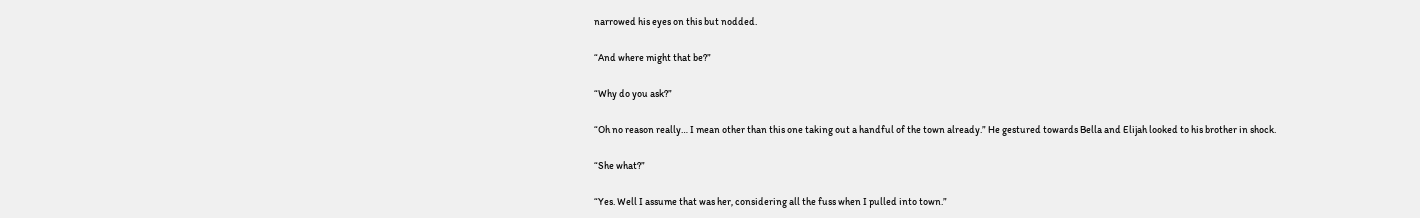narrowed his eyes on this but nodded.

“And where might that be?”

“Why do you ask?”

“Oh no reason really… I mean other than this one taking out a handful of the town already.” He gestured towards Bella and Elijah looked to his brother in shock.

“She what?”

“Yes. Well I assume that was her, considering all the fuss when I pulled into town.”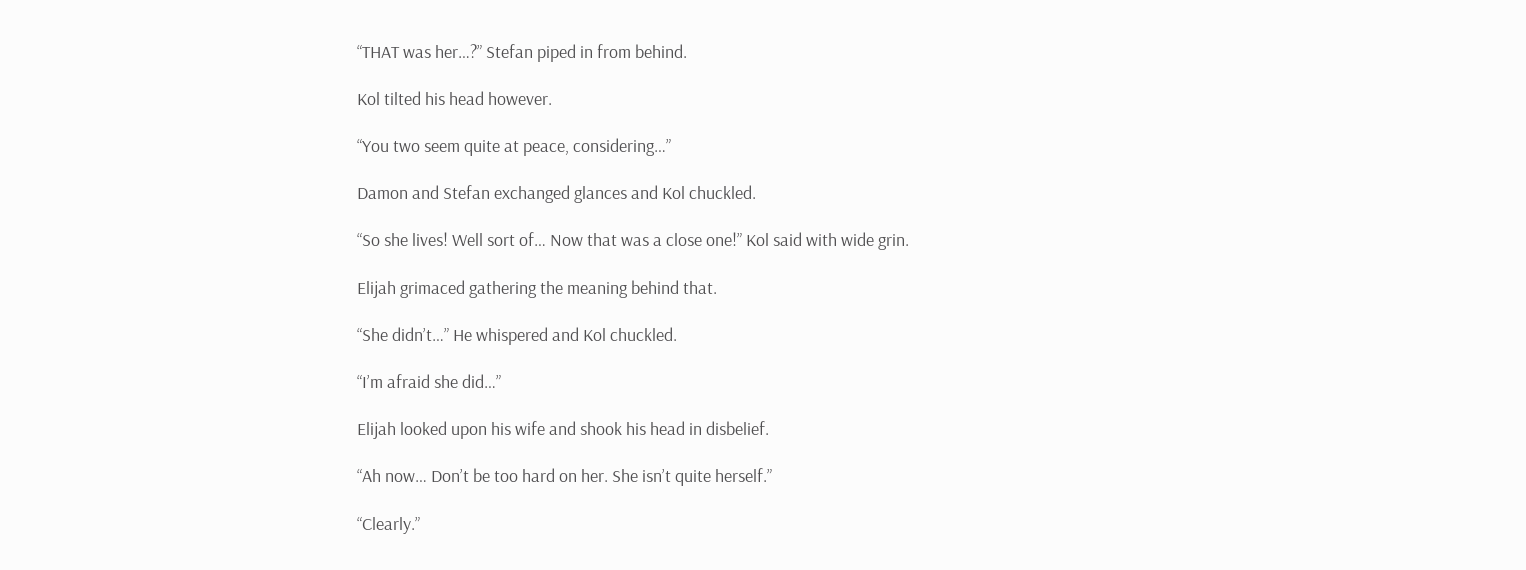“THAT was her…?” Stefan piped in from behind.

Kol tilted his head however.

“You two seem quite at peace, considering…”

Damon and Stefan exchanged glances and Kol chuckled.

“So she lives! Well sort of… Now that was a close one!” Kol said with wide grin.

Elijah grimaced gathering the meaning behind that.

“She didn’t…” He whispered and Kol chuckled.

“I’m afraid she did…”

Elijah looked upon his wife and shook his head in disbelief.

“Ah now… Don’t be too hard on her. She isn’t quite herself.”

“Clearly.”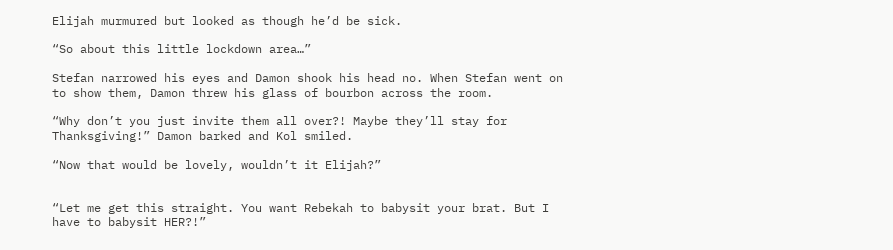Elijah murmured but looked as though he’d be sick.

“So about this little lockdown area…”

Stefan narrowed his eyes and Damon shook his head no. When Stefan went on to show them, Damon threw his glass of bourbon across the room.

“Why don’t you just invite them all over?! Maybe they’ll stay for Thanksgiving!” Damon barked and Kol smiled.

“Now that would be lovely, wouldn’t it Elijah?”


“Let me get this straight. You want Rebekah to babysit your brat. But I have to babysit HER?!”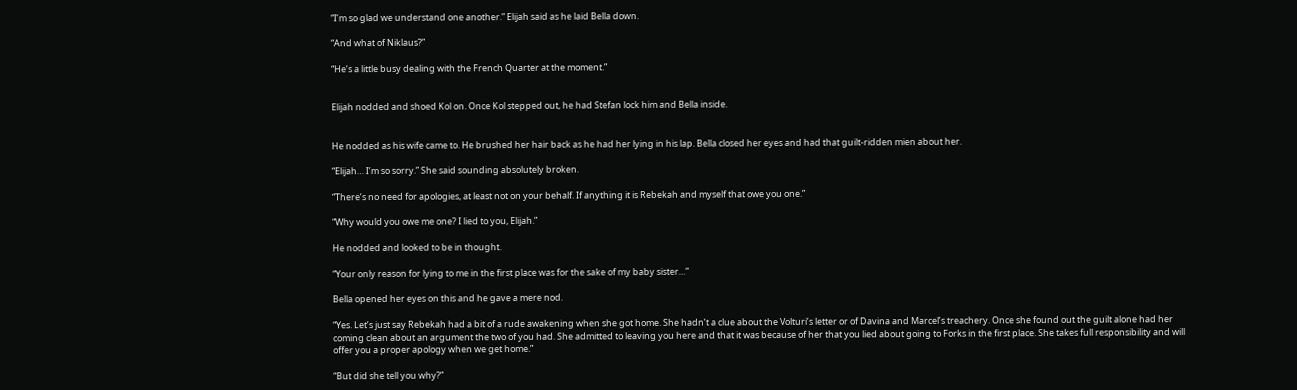“I’m so glad we understand one another.” Elijah said as he laid Bella down.

“And what of Niklaus?”

“He’s a little busy dealing with the French Quarter at the moment.”


Elijah nodded and shoed Kol on. Once Kol stepped out, he had Stefan lock him and Bella inside.


He nodded as his wife came to. He brushed her hair back as he had her lying in his lap. Bella closed her eyes and had that guilt-ridden mien about her.

“Elijah… I’m so sorry.” She said sounding absolutely broken.

“There’s no need for apologies, at least not on your behalf. If anything it is Rebekah and myself that owe you one.”

“Why would you owe me one? I lied to you, Elijah.”

He nodded and looked to be in thought.

“Your only reason for lying to me in the first place was for the sake of my baby sister…”

Bella opened her eyes on this and he gave a mere nod.

“Yes. Let’s just say Rebekah had a bit of a rude awakening when she got home. She hadn’t a clue about the Volturi’s letter or of Davina and Marcel’s treachery. Once she found out the guilt alone had her coming clean about an argument the two of you had. She admitted to leaving you here and that it was because of her that you lied about going to Forks in the first place. She takes full responsibility and will offer you a proper apology when we get home.”

“But did she tell you why?”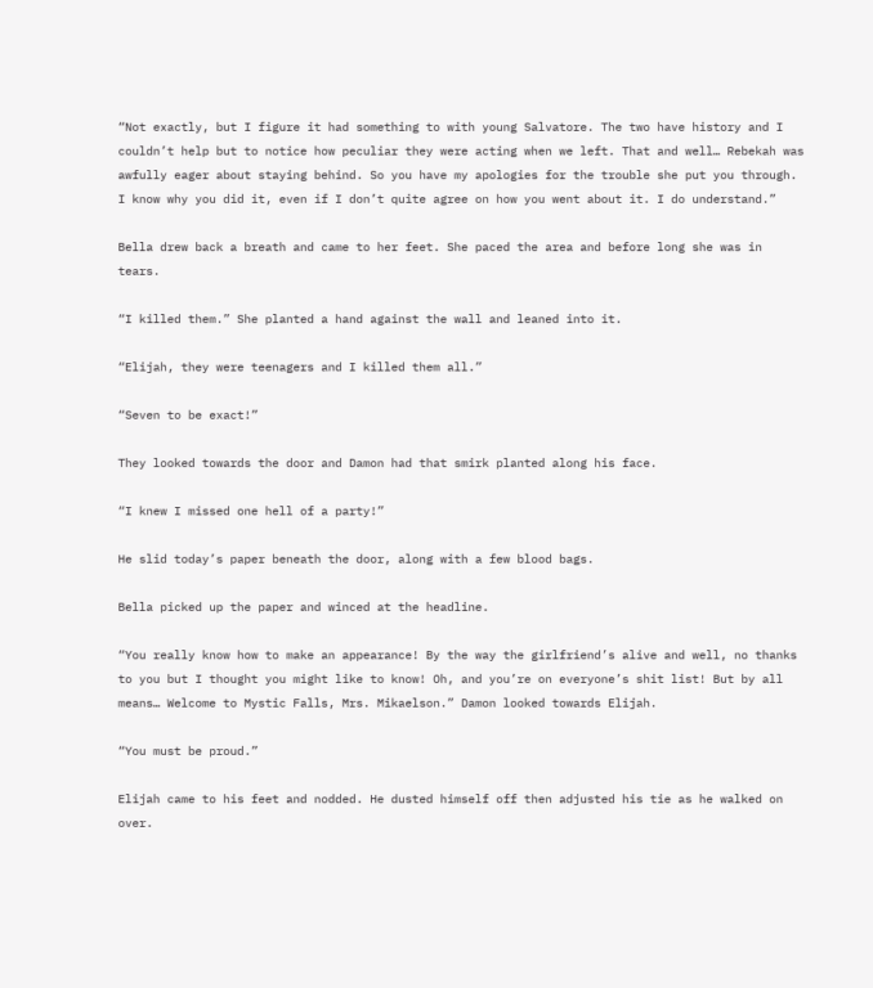“Not exactly, but I figure it had something to with young Salvatore. The two have history and I couldn’t help but to notice how peculiar they were acting when we left. That and well… Rebekah was awfully eager about staying behind. So you have my apologies for the trouble she put you through. I know why you did it, even if I don’t quite agree on how you went about it. I do understand.”

Bella drew back a breath and came to her feet. She paced the area and before long she was in tears.

“I killed them.” She planted a hand against the wall and leaned into it.

“Elijah, they were teenagers and I killed them all.”

“Seven to be exact!”

They looked towards the door and Damon had that smirk planted along his face.

“I knew I missed one hell of a party!”

He slid today’s paper beneath the door, along with a few blood bags.

Bella picked up the paper and winced at the headline.

“You really know how to make an appearance! By the way the girlfriend’s alive and well, no thanks to you but I thought you might like to know! Oh, and you’re on everyone’s shit list! But by all means… Welcome to Mystic Falls, Mrs. Mikaelson.” Damon looked towards Elijah.

“You must be proud.”

Elijah came to his feet and nodded. He dusted himself off then adjusted his tie as he walked on over.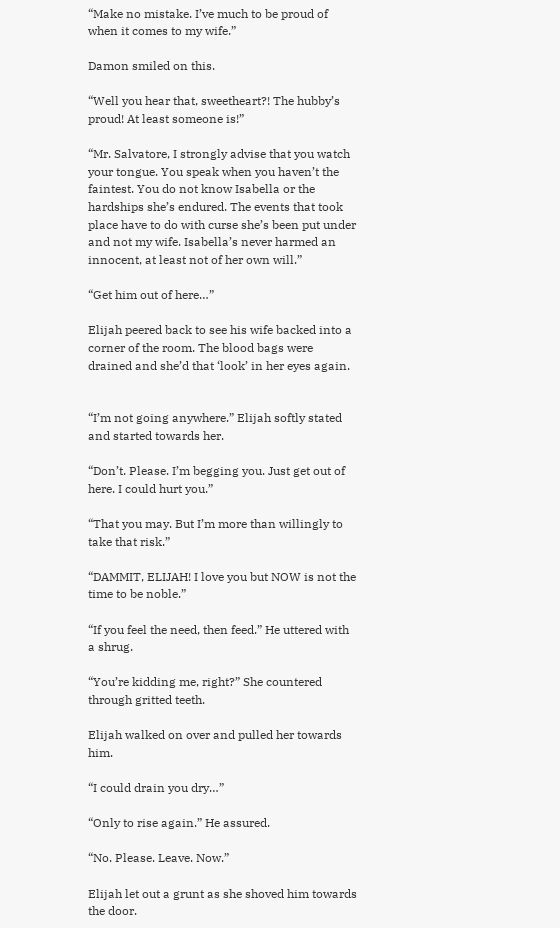“Make no mistake. I’ve much to be proud of when it comes to my wife.”

Damon smiled on this.

“Well you hear that, sweetheart?! The hubby’s proud! At least someone is!”

“Mr. Salvatore, I strongly advise that you watch your tongue. You speak when you haven’t the faintest. You do not know Isabella or the hardships she’s endured. The events that took place have to do with curse she’s been put under and not my wife. Isabella’s never harmed an innocent, at least not of her own will.”

“Get him out of here…”

Elijah peered back to see his wife backed into a corner of the room. The blood bags were drained and she’d that ‘look’ in her eyes again.


“I’m not going anywhere.” Elijah softly stated and started towards her.

“Don’t. Please. I’m begging you. Just get out of here. I could hurt you.”

“That you may. But I’m more than willingly to take that risk.”

“DAMMIT, ELIJAH! I love you but NOW is not the time to be noble.”

“If you feel the need, then feed.” He uttered with a shrug.

“You’re kidding me, right?” She countered through gritted teeth.

Elijah walked on over and pulled her towards him.

“I could drain you dry…”

“Only to rise again.” He assured.

“No. Please. Leave. Now.”

Elijah let out a grunt as she shoved him towards the door.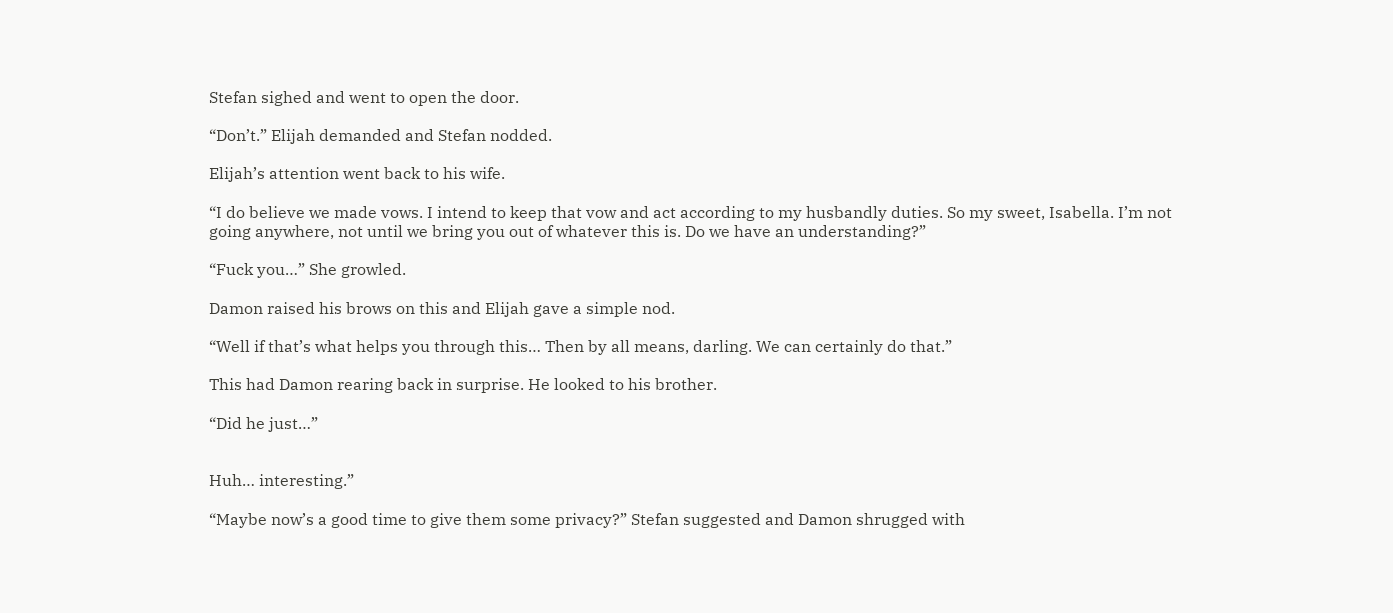Stefan sighed and went to open the door.

“Don’t.” Elijah demanded and Stefan nodded.

Elijah’s attention went back to his wife.

“I do believe we made vows. I intend to keep that vow and act according to my husbandly duties. So my sweet, Isabella. I’m not going anywhere, not until we bring you out of whatever this is. Do we have an understanding?”

“Fuck you…” She growled.

Damon raised his brows on this and Elijah gave a simple nod.

“Well if that’s what helps you through this… Then by all means, darling. We can certainly do that.”

This had Damon rearing back in surprise. He looked to his brother.

“Did he just…”


Huh… interesting.”

“Maybe now’s a good time to give them some privacy?” Stefan suggested and Damon shrugged with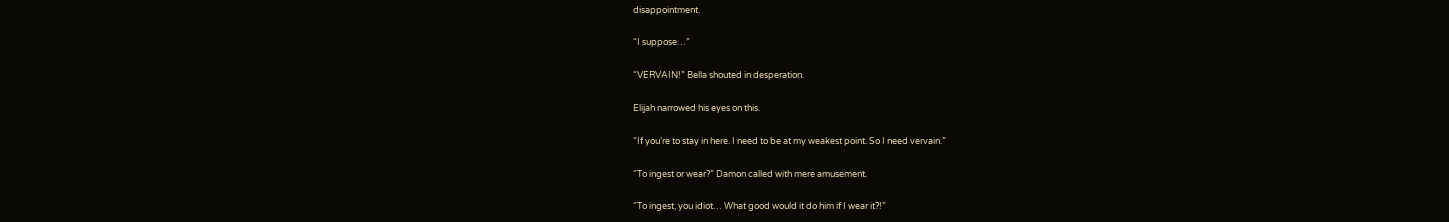disappointment.

“I suppose…”

“VERVAIN!” Bella shouted in desperation.

Elijah narrowed his eyes on this.

“If you’re to stay in here. I need to be at my weakest point. So I need vervain.”

“To ingest or wear?” Damon called with mere amusement.

“To ingest, you idiot… What good would it do him if I wear it?!”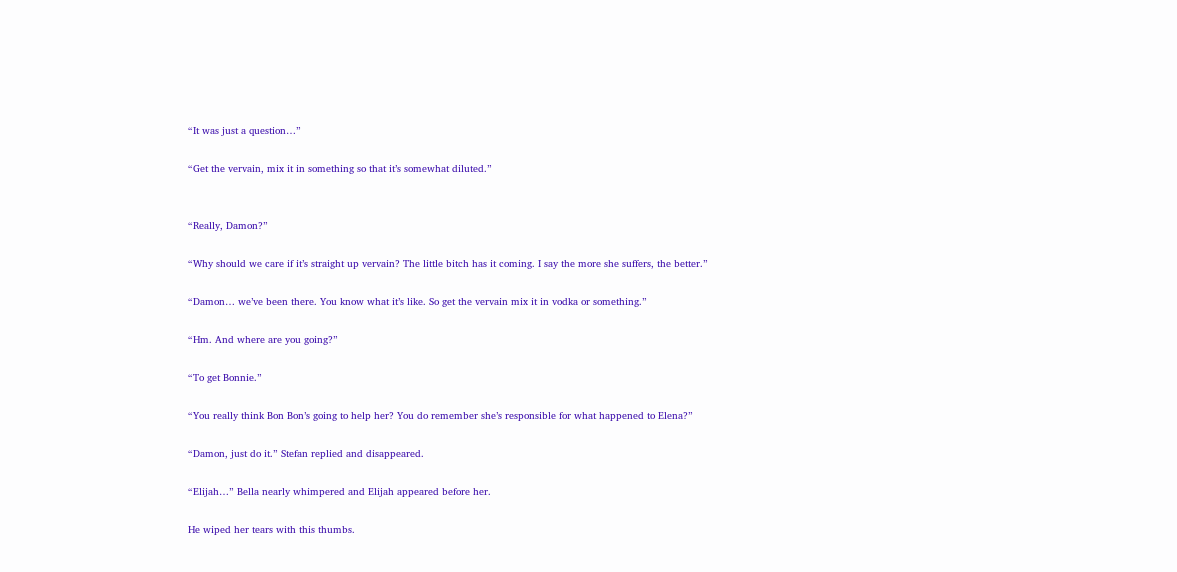“It was just a question…”

“Get the vervain, mix it in something so that it’s somewhat diluted.”


“Really, Damon?”

“Why should we care if it’s straight up vervain? The little bitch has it coming. I say the more she suffers, the better.”

“Damon… we’ve been there. You know what it’s like. So get the vervain mix it in vodka or something.”

“Hm. And where are you going?”

“To get Bonnie.”

“You really think Bon Bon’s going to help her? You do remember she’s responsible for what happened to Elena?”

“Damon, just do it.” Stefan replied and disappeared.

“Elijah…” Bella nearly whimpered and Elijah appeared before her.

He wiped her tears with this thumbs.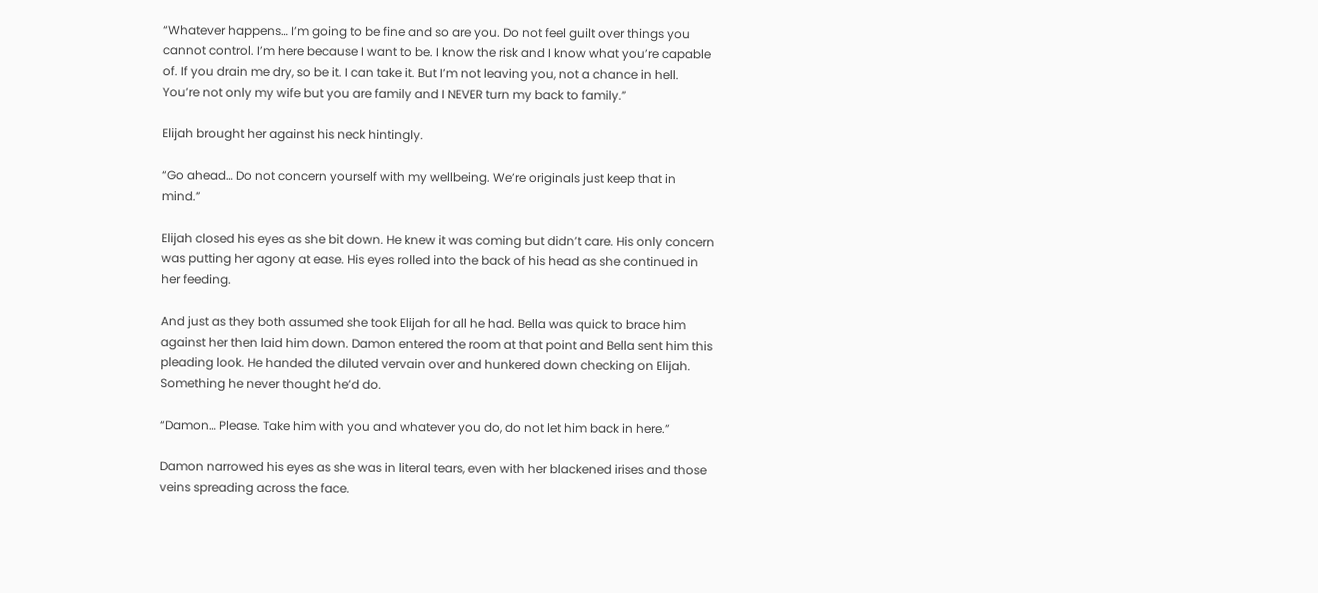“Whatever happens… I’m going to be fine and so are you. Do not feel guilt over things you cannot control. I’m here because I want to be. I know the risk and I know what you’re capable of. If you drain me dry, so be it. I can take it. But I’m not leaving you, not a chance in hell. You’re not only my wife but you are family and I NEVER turn my back to family.”

Elijah brought her against his neck hintingly.

“Go ahead… Do not concern yourself with my wellbeing. We’re originals just keep that in mind.”

Elijah closed his eyes as she bit down. He knew it was coming but didn’t care. His only concern was putting her agony at ease. His eyes rolled into the back of his head as she continued in her feeding.

And just as they both assumed she took Elijah for all he had. Bella was quick to brace him against her then laid him down. Damon entered the room at that point and Bella sent him this pleading look. He handed the diluted vervain over and hunkered down checking on Elijah. Something he never thought he’d do.

“Damon… Please. Take him with you and whatever you do, do not let him back in here.”

Damon narrowed his eyes as she was in literal tears, even with her blackened irises and those veins spreading across the face.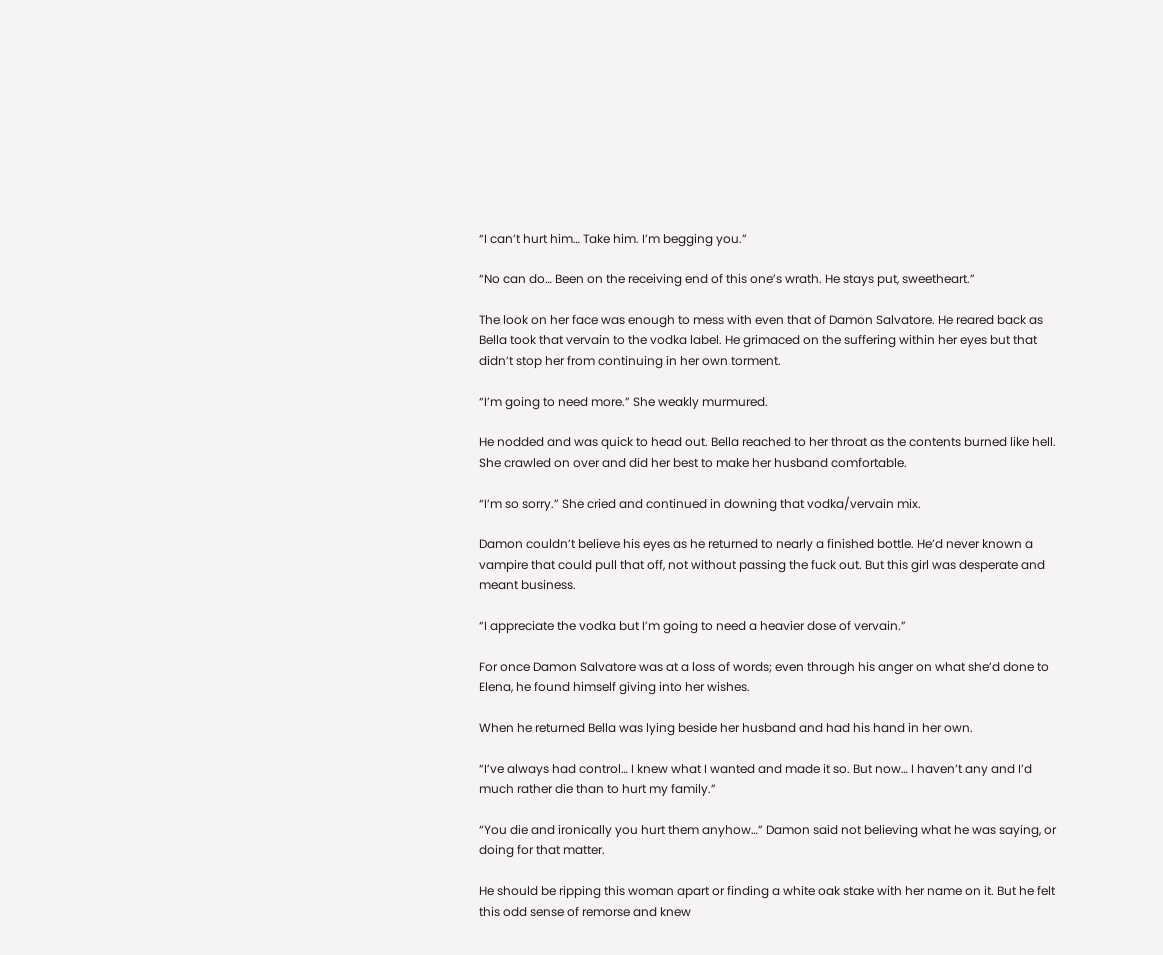“I can’t hurt him… Take him. I’m begging you.”

“No can do… Been on the receiving end of this one’s wrath. He stays put, sweetheart.”

The look on her face was enough to mess with even that of Damon Salvatore. He reared back as Bella took that vervain to the vodka label. He grimaced on the suffering within her eyes but that didn’t stop her from continuing in her own torment.

“I’m going to need more.” She weakly murmured.

He nodded and was quick to head out. Bella reached to her throat as the contents burned like hell. She crawled on over and did her best to make her husband comfortable.

“I’m so sorry.” She cried and continued in downing that vodka/vervain mix.

Damon couldn’t believe his eyes as he returned to nearly a finished bottle. He’d never known a vampire that could pull that off, not without passing the fuck out. But this girl was desperate and meant business.

“I appreciate the vodka but I’m going to need a heavier dose of vervain.”

For once Damon Salvatore was at a loss of words; even through his anger on what she’d done to Elena, he found himself giving into her wishes.

When he returned Bella was lying beside her husband and had his hand in her own.

“I’ve always had control… I knew what I wanted and made it so. But now… I haven’t any and I’d much rather die than to hurt my family.”

“You die and ironically you hurt them anyhow…” Damon said not believing what he was saying, or doing for that matter.

He should be ripping this woman apart or finding a white oak stake with her name on it. But he felt this odd sense of remorse and knew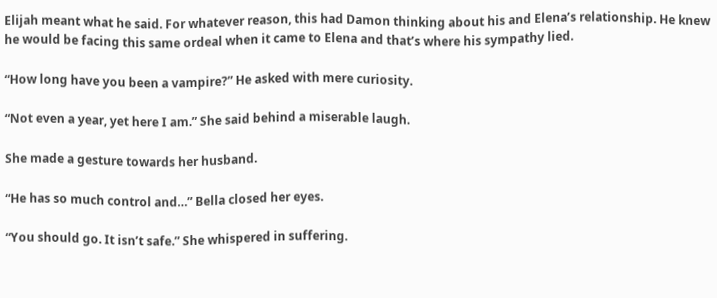Elijah meant what he said. For whatever reason, this had Damon thinking about his and Elena’s relationship. He knew he would be facing this same ordeal when it came to Elena and that’s where his sympathy lied.

“How long have you been a vampire?” He asked with mere curiosity.

“Not even a year, yet here I am.” She said behind a miserable laugh.

She made a gesture towards her husband.

“He has so much control and…” Bella closed her eyes.

“You should go. It isn’t safe.” She whispered in suffering.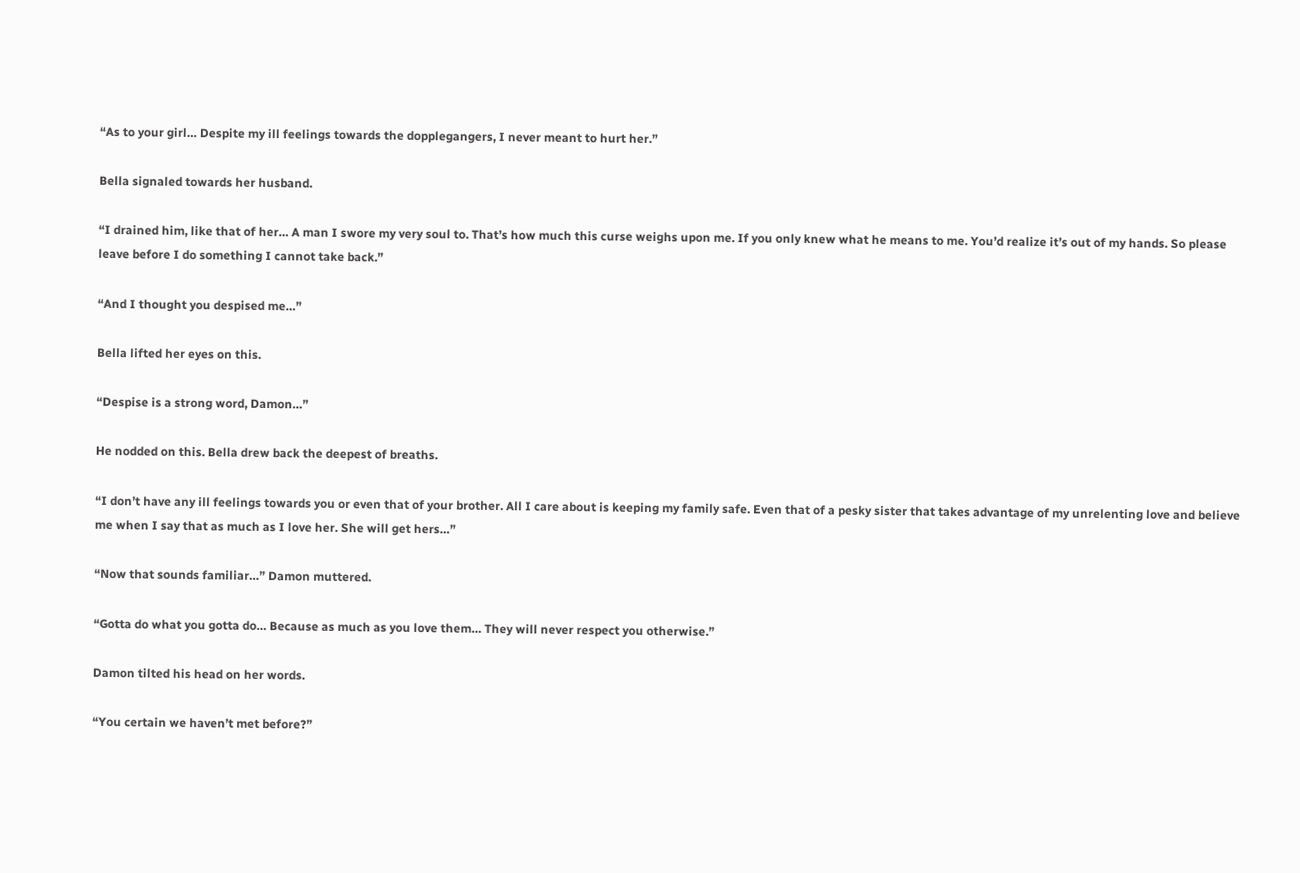“As to your girl… Despite my ill feelings towards the dopplegangers, I never meant to hurt her.”

Bella signaled towards her husband.

“I drained him, like that of her… A man I swore my very soul to. That’s how much this curse weighs upon me. If you only knew what he means to me. You’d realize it’s out of my hands. So please leave before I do something I cannot take back.”

“And I thought you despised me…”

Bella lifted her eyes on this.

“Despise is a strong word, Damon…”

He nodded on this. Bella drew back the deepest of breaths.

“I don’t have any ill feelings towards you or even that of your brother. All I care about is keeping my family safe. Even that of a pesky sister that takes advantage of my unrelenting love and believe me when I say that as much as I love her. She will get hers…”

“Now that sounds familiar…” Damon muttered.

“Gotta do what you gotta do… Because as much as you love them… They will never respect you otherwise.”

Damon tilted his head on her words.

“You certain we haven’t met before?”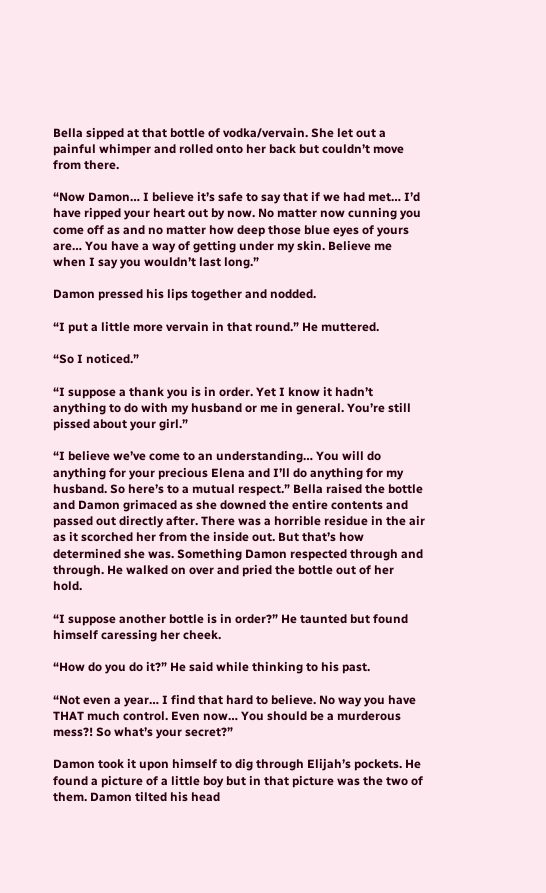Bella sipped at that bottle of vodka/vervain. She let out a painful whimper and rolled onto her back but couldn’t move from there.

“Now Damon… I believe it’s safe to say that if we had met… I’d have ripped your heart out by now. No matter now cunning you come off as and no matter how deep those blue eyes of yours are… You have a way of getting under my skin. Believe me when I say you wouldn’t last long.”

Damon pressed his lips together and nodded.

“I put a little more vervain in that round.” He muttered.

“So I noticed.”

“I suppose a thank you is in order. Yet I know it hadn’t anything to do with my husband or me in general. You’re still pissed about your girl.”

“I believe we’ve come to an understanding… You will do anything for your precious Elena and I’ll do anything for my husband. So here’s to a mutual respect.” Bella raised the bottle and Damon grimaced as she downed the entire contents and passed out directly after. There was a horrible residue in the air as it scorched her from the inside out. But that’s how determined she was. Something Damon respected through and through. He walked on over and pried the bottle out of her hold.

“I suppose another bottle is in order?” He taunted but found himself caressing her cheek.

“How do you do it?” He said while thinking to his past.

“Not even a year… I find that hard to believe. No way you have THAT much control. Even now… You should be a murderous mess?! So what’s your secret?”

Damon took it upon himself to dig through Elijah’s pockets. He found a picture of a little boy but in that picture was the two of them. Damon tilted his head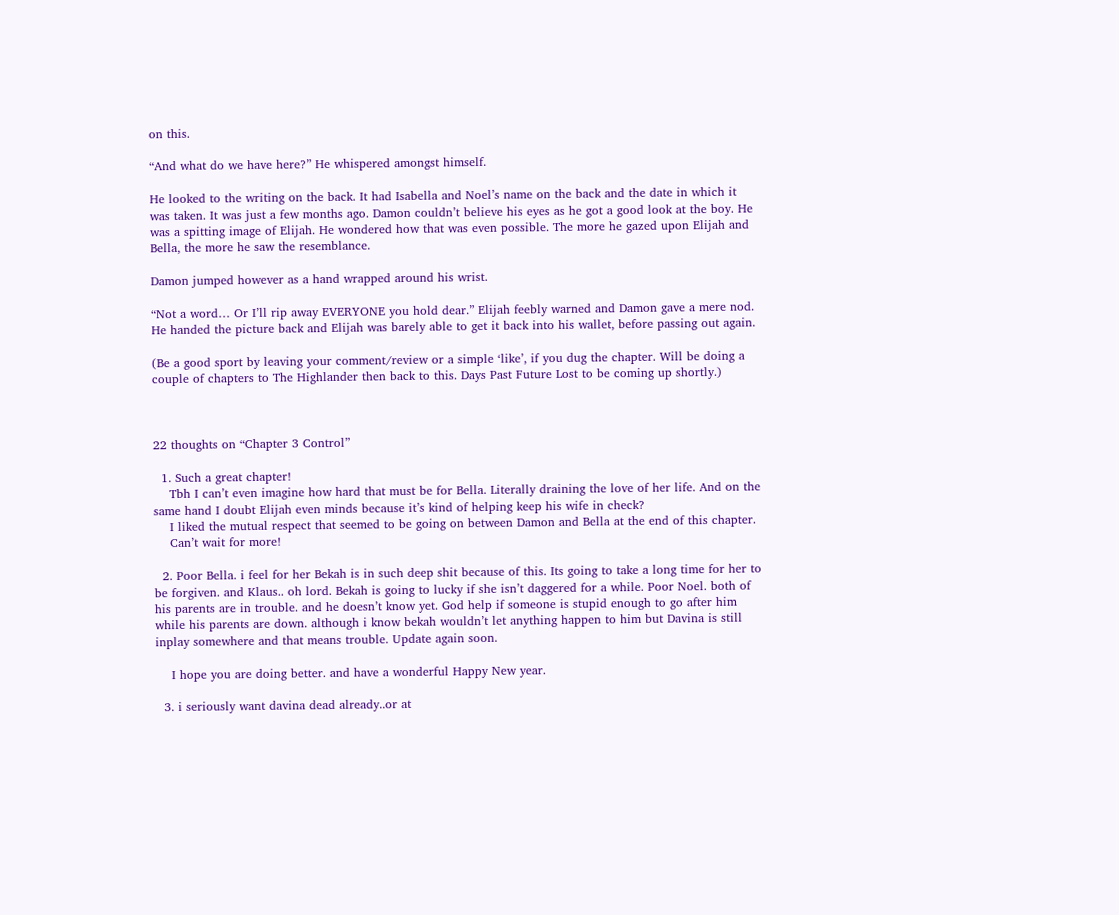on this.

“And what do we have here?” He whispered amongst himself.

He looked to the writing on the back. It had Isabella and Noel’s name on the back and the date in which it was taken. It was just a few months ago. Damon couldn’t believe his eyes as he got a good look at the boy. He was a spitting image of Elijah. He wondered how that was even possible. The more he gazed upon Elijah and Bella, the more he saw the resemblance.

Damon jumped however as a hand wrapped around his wrist.

“Not a word… Or I’ll rip away EVERYONE you hold dear.” Elijah feebly warned and Damon gave a mere nod. He handed the picture back and Elijah was barely able to get it back into his wallet, before passing out again.

(Be a good sport by leaving your comment/review or a simple ‘like’, if you dug the chapter. Will be doing a couple of chapters to The Highlander then back to this. Days Past Future Lost to be coming up shortly.)



22 thoughts on “Chapter 3 Control”

  1. Such a great chapter!
    Tbh I can’t even imagine how hard that must be for Bella. Literally draining the love of her life. And on the same hand I doubt Elijah even minds because it’s kind of helping keep his wife in check?
    I liked the mutual respect that seemed to be going on between Damon and Bella at the end of this chapter.
    Can’t wait for more!

  2. Poor Bella. i feel for her Bekah is in such deep shit because of this. Its going to take a long time for her to be forgiven. and Klaus.. oh lord. Bekah is going to lucky if she isn’t daggered for a while. Poor Noel. both of his parents are in trouble. and he doesn’t know yet. God help if someone is stupid enough to go after him while his parents are down. although i know bekah wouldn’t let anything happen to him but Davina is still inplay somewhere and that means trouble. Update again soon.

    I hope you are doing better. and have a wonderful Happy New year.

  3. i seriously want davina dead already..or at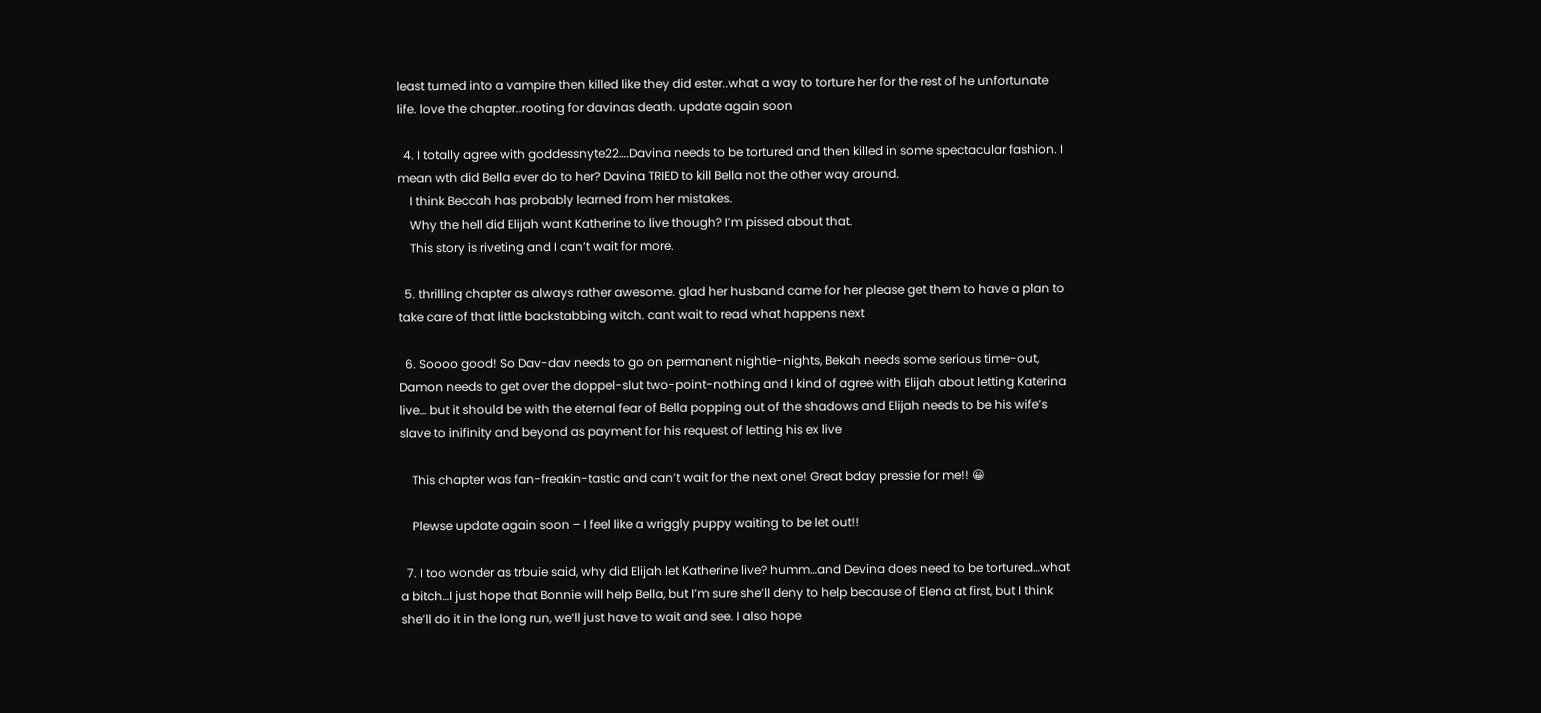least turned into a vampire then killed like they did ester..what a way to torture her for the rest of he unfortunate life. love the chapter..rooting for davinas death. update again soon

  4. I totally agree with goddessnyte22….Davina needs to be tortured and then killed in some spectacular fashion. I mean wth did Bella ever do to her? Davina TRIED to kill Bella not the other way around.
    I think Beccah has probably learned from her mistakes.
    Why the hell did Elijah want Katherine to live though? I’m pissed about that.
    This story is riveting and I can’t wait for more.

  5. thrilling chapter as always rather awesome. glad her husband came for her please get them to have a plan to take care of that little backstabbing witch. cant wait to read what happens next

  6. Soooo good! So Dav-dav needs to go on permanent nightie-nights, Bekah needs some serious time-out, Damon needs to get over the doppel-slut two-point-nothing and I kind of agree with Elijah about letting Katerina live… but it should be with the eternal fear of Bella popping out of the shadows and Elijah needs to be his wife’s slave to inifinity and beyond as payment for his request of letting his ex live

    This chapter was fan-freakin-tastic and can’t wait for the next one! Great bday pressie for me!! 😀

    Plewse update again soon – I feel like a wriggly puppy waiting to be let out!!

  7. I too wonder as trbuie said, why did Elijah let Katherine live? humm…and Devina does need to be tortured…what a bitch…I just hope that Bonnie will help Bella, but I’m sure she’ll deny to help because of Elena at first, but I think she’ll do it in the long run, we’ll just have to wait and see. I also hope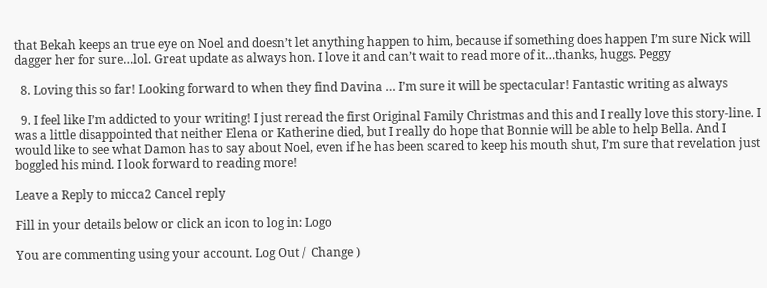that Bekah keeps an true eye on Noel and doesn’t let anything happen to him, because if something does happen I’m sure Nick will dagger her for sure…lol. Great update as always hon. I love it and can’t wait to read more of it…thanks, huggs. Peggy

  8. Loving this so far! Looking forward to when they find Davina … I’m sure it will be spectacular! Fantastic writing as always

  9. I feel like I’m addicted to your writing! I just reread the first Original Family Christmas and this and I really love this story-line. I was a little disappointed that neither Elena or Katherine died, but I really do hope that Bonnie will be able to help Bella. And I would like to see what Damon has to say about Noel, even if he has been scared to keep his mouth shut, I’m sure that revelation just boggled his mind. I look forward to reading more!

Leave a Reply to micca2 Cancel reply

Fill in your details below or click an icon to log in: Logo

You are commenting using your account. Log Out /  Change )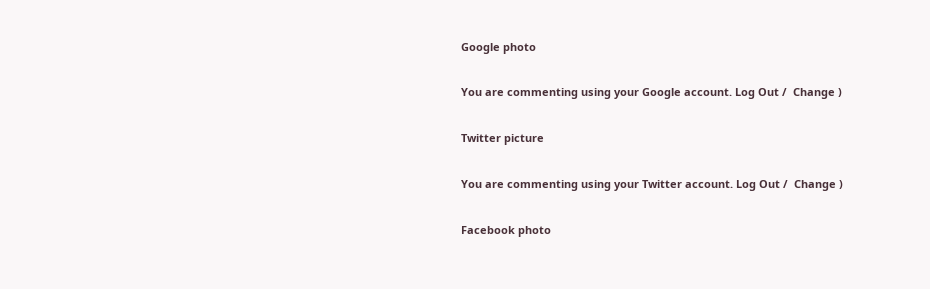Google photo

You are commenting using your Google account. Log Out /  Change )

Twitter picture

You are commenting using your Twitter account. Log Out /  Change )

Facebook photo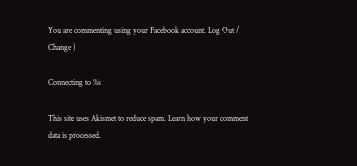You are commenting using your Facebook account. Log Out /  Change )

Connecting to %s

This site uses Akismet to reduce spam. Learn how your comment data is processed.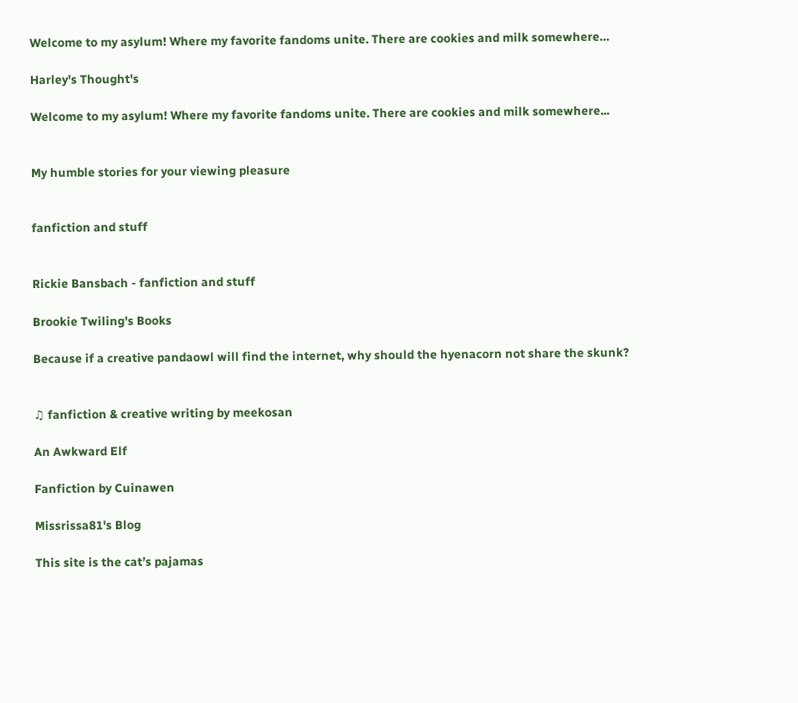Welcome to my asylum! Where my favorite fandoms unite. There are cookies and milk somewhere…

Harley's Thought's

Welcome to my asylum! Where my favorite fandoms unite. There are cookies and milk somewhere...


My humble stories for your viewing pleasure


fanfiction and stuff


Rickie Bansbach - fanfiction and stuff

Brookie Twiling's Books

Because if a creative pandaowl will find the internet, why should the hyenacorn not share the skunk?


♫ fanfiction & creative writing by meekosan

An Awkward Elf

Fanfiction by Cuinawen

Missrissa81's Blog

This site is the cat’s pajamas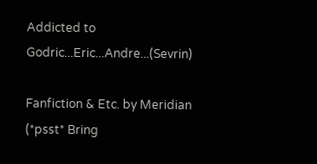Addicted to Godric...Eric...Andre...(Sevrin)

Fanfiction & Etc. by Meridian (*psst* Bring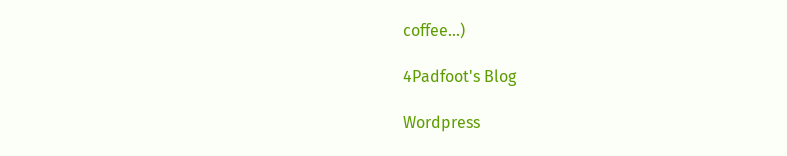coffee...)

4Padfoot's Blog

Wordpress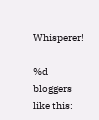Whisperer!

%d bloggers like this: